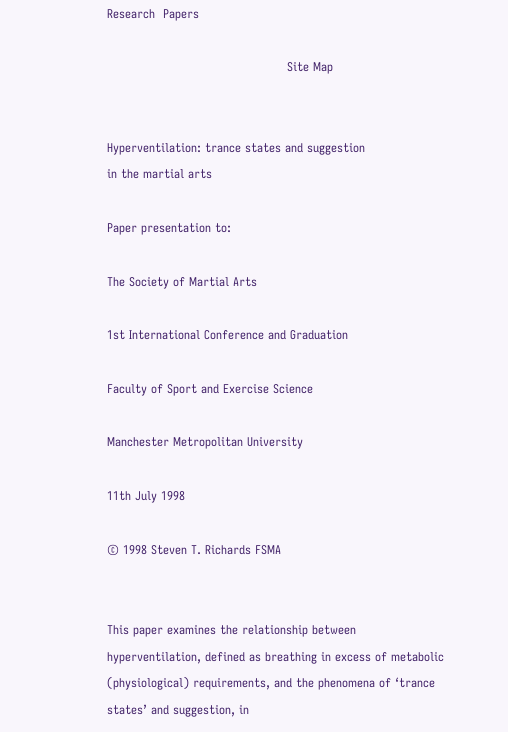Research  Papers

                                             Site Map


Hyperventilation: trance states and suggestion
in the martial arts

Paper presentation to:

The Society of Martial Arts

1st International Conference and Graduation

Faculty of Sport and Exercise Science

Manchester Metropolitan University

11th July 1998

© 1998 Steven T. Richards FSMA


This paper examines the relationship between hyperventilation, defined as breathing in excess of metabolic (physiological) requirements, and the phenomena of ‘trance states’ and suggestion, in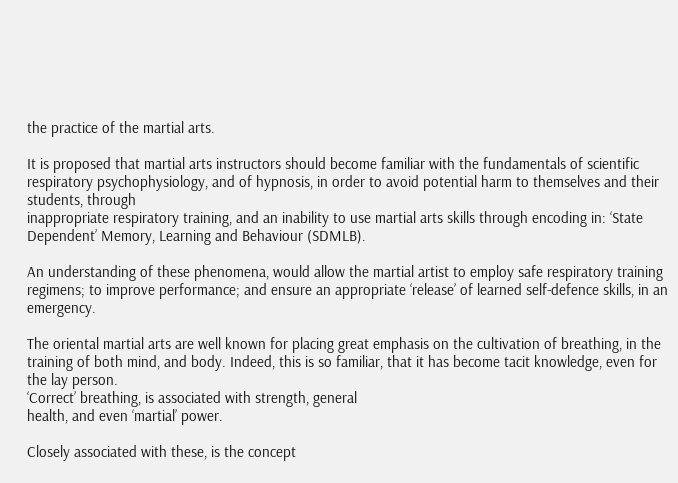the practice of the martial arts.

It is proposed that martial arts instructors should become familiar with the fundamentals of scientific respiratory psychophysiology, and of hypnosis, in order to avoid potential harm to themselves and their students, through
inappropriate respiratory training, and an inability to use martial arts skills through encoding in: ‘State Dependent’ Memory, Learning and Behaviour (SDMLB).

An understanding of these phenomena, would allow the martial artist to employ safe respiratory training regimens; to improve performance; and ensure an appropriate ‘release’ of learned self-defence skills, in an emergency.

The oriental martial arts are well known for placing great emphasis on the cultivation of breathing, in the training of both mind, and body. Indeed, this is so familiar, that it has become tacit knowledge, even for the lay person.
‘Correct’ breathing, is associated with strength, general
health, and even ‘martial’ power.

Closely associated with these, is the concept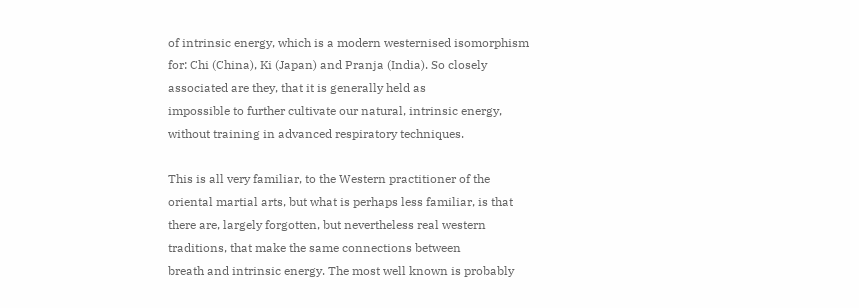of intrinsic energy, which is a modern westernised isomorphism for: Chi (China), Ki (Japan) and Pranja (India). So closely associated are they, that it is generally held as
impossible to further cultivate our natural, intrinsic energy, without training in advanced respiratory techniques.

This is all very familiar, to the Western practitioner of the oriental martial arts, but what is perhaps less familiar, is that there are, largely forgotten, but nevertheless real western traditions, that make the same connections between
breath and intrinsic energy. The most well known is probably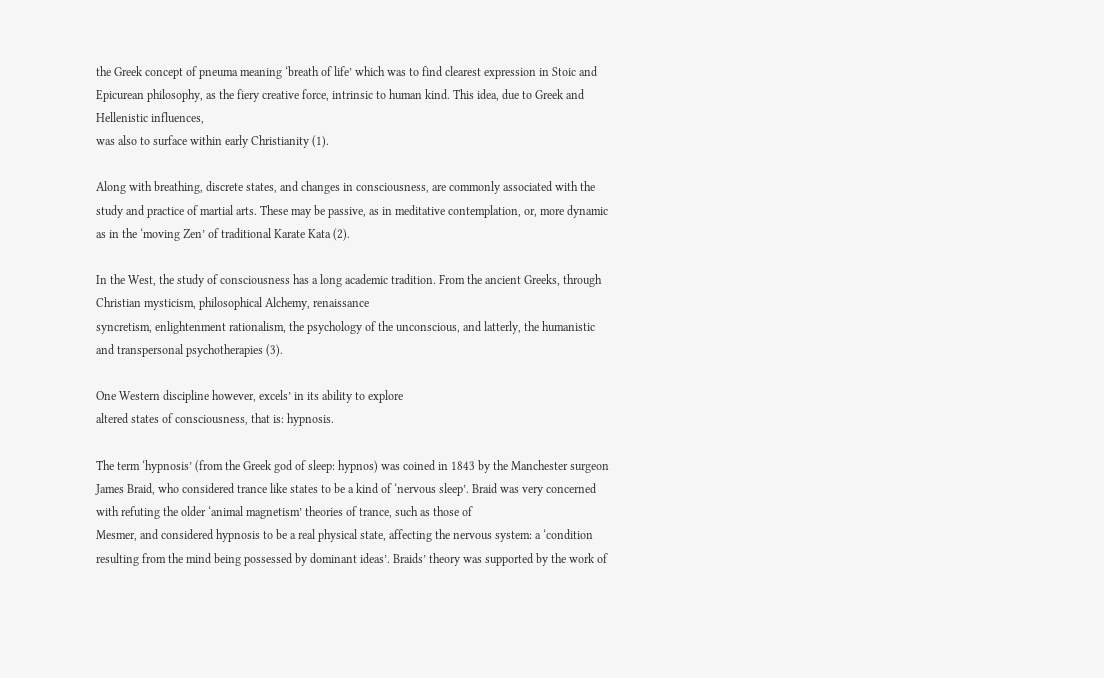the Greek concept of pneuma meaning ‘breath of life’ which was to find clearest expression in Stoic and Epicurean philosophy, as the fiery creative force, intrinsic to human kind. This idea, due to Greek and Hellenistic influences,
was also to surface within early Christianity (1).

Along with breathing, discrete states, and changes in consciousness, are commonly associated with the study and practice of martial arts. These may be passive, as in meditative contemplation, or, more dynamic as in the ‘moving Zen’ of traditional Karate Kata (2).

In the West, the study of consciousness has a long academic tradition. From the ancient Greeks, through Christian mysticism, philosophical Alchemy, renaissance
syncretism, enlightenment rationalism, the psychology of the unconscious, and latterly, the humanistic and transpersonal psychotherapies (3).

One Western discipline however, excels’ in its ability to explore
altered states of consciousness, that is: hypnosis.

The term ‘hypnosis’ (from the Greek god of sleep: hypnos) was coined in 1843 by the Manchester surgeon James Braid, who considered trance like states to be a kind of ‘nervous sleep’. Braid was very concerned with refuting the older ‘animal magnetism’ theories of trance, such as those of
Mesmer, and considered hypnosis to be a real physical state, affecting the nervous system: a ‘condition resulting from the mind being possessed by dominant ideas’. Braids’ theory was supported by the work of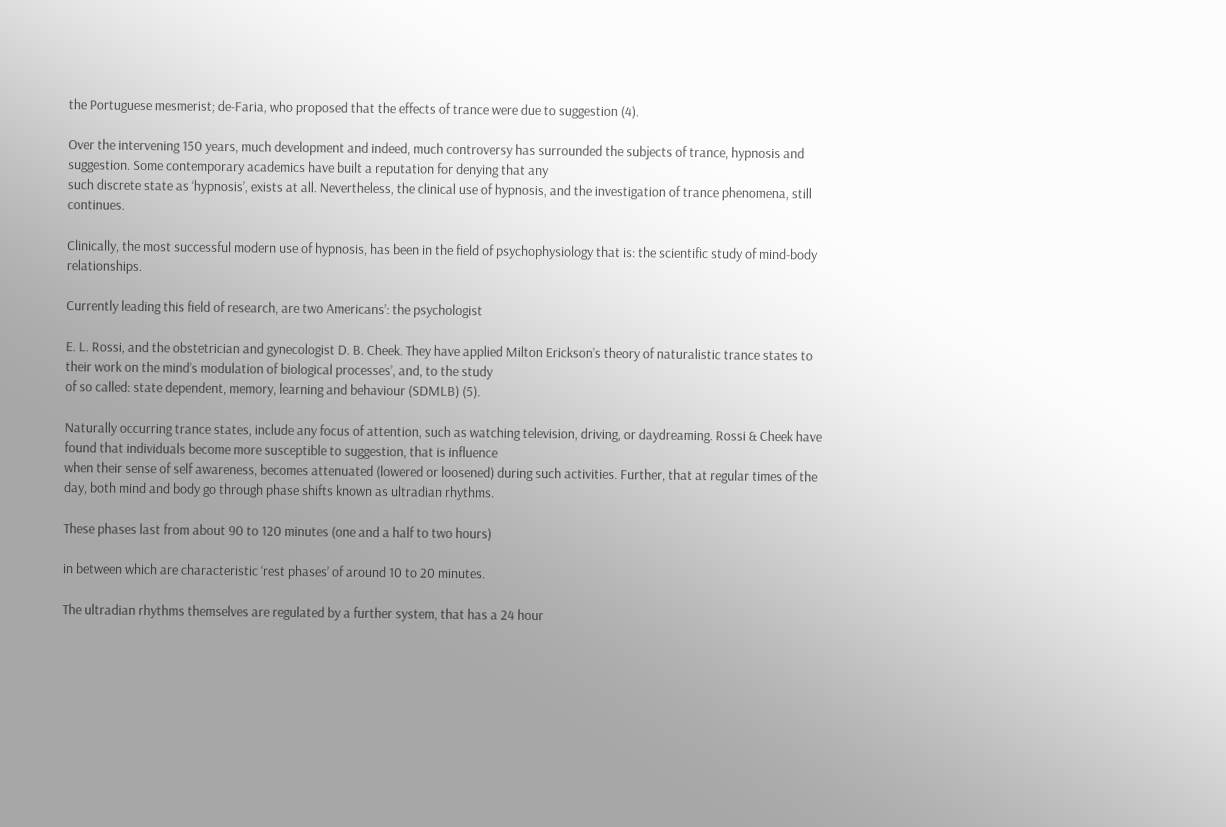the Portuguese mesmerist; de-Faria, who proposed that the effects of trance were due to suggestion (4).

Over the intervening 150 years, much development and indeed, much controversy has surrounded the subjects of trance, hypnosis and suggestion. Some contemporary academics have built a reputation for denying that any
such discrete state as ‘hypnosis’, exists at all. Nevertheless, the clinical use of hypnosis, and the investigation of trance phenomena, still continues.

Clinically, the most successful modern use of hypnosis, has been in the field of psychophysiology that is: the scientific study of mind-body relationships.

Currently leading this field of research, are two Americans’: the psychologist

E. L. Rossi, and the obstetrician and gynecologist D. B. Cheek. They have applied Milton Erickson’s theory of naturalistic trance states to their work on the mind’s modulation of biological processes’, and, to the study
of so called: state dependent, memory, learning and behaviour (SDMLB) (5).

Naturally occurring trance states, include any focus of attention, such as watching television, driving, or daydreaming. Rossi & Cheek have found that individuals become more susceptible to suggestion, that is influence
when their sense of self awareness, becomes attenuated (lowered or loosened) during such activities. Further, that at regular times of the day, both mind and body go through phase shifts known as ultradian rhythms.

These phases last from about 90 to 120 minutes (one and a half to two hours)

in between which are characteristic ‘rest phases’ of around 10 to 20 minutes.

The ultradian rhythms themselves are regulated by a further system, that has a 24 hour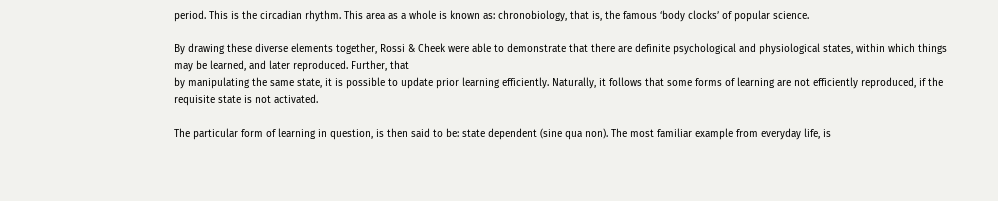period. This is the circadian rhythm. This area as a whole is known as: chronobiology, that is, the famous ‘body clocks’ of popular science.

By drawing these diverse elements together, Rossi & Cheek were able to demonstrate that there are definite psychological and physiological states, within which things may be learned, and later reproduced. Further, that
by manipulating the same state, it is possible to update prior learning efficiently. Naturally, it follows that some forms of learning are not efficiently reproduced, if the requisite state is not activated.

The particular form of learning in question, is then said to be: state dependent (sine qua non). The most familiar example from everyday life, is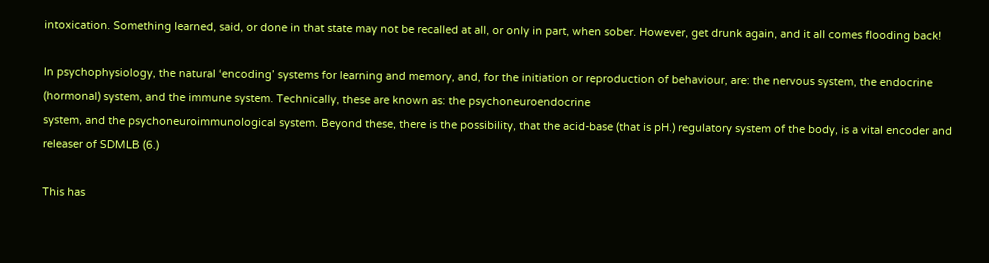intoxication. Something learned, said, or done in that state may not be recalled at all, or only in part, when sober. However, get drunk again, and it all comes flooding back!

In psychophysiology, the natural ‘encoding’ systems for learning and memory, and, for the initiation or reproduction of behaviour, are: the nervous system, the endocrine (hormonal) system, and the immune system. Technically, these are known as: the psychoneuroendocrine
system, and the psychoneuroimmunological system. Beyond these, there is the possibility, that the acid-base (that is pH.) regulatory system of the body, is a vital encoder and releaser of SDMLB (6.)

This has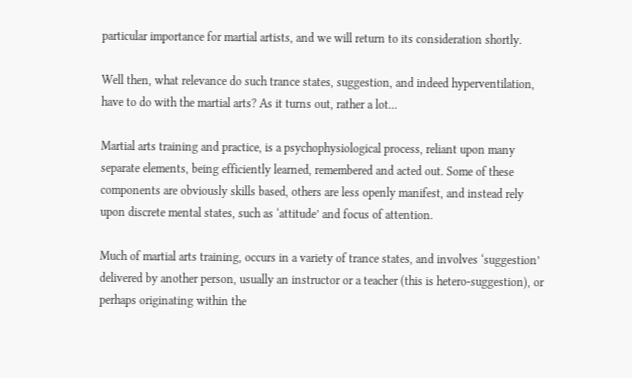particular importance for martial artists, and we will return to its consideration shortly.

Well then, what relevance do such trance states, suggestion, and indeed hyperventilation, have to do with the martial arts? As it turns out, rather a lot...

Martial arts training and practice, is a psychophysiological process, reliant upon many separate elements, being efficiently learned, remembered and acted out. Some of these components are obviously skills based, others are less openly manifest, and instead rely upon discrete mental states, such as ‘attitude’ and focus of attention.

Much of martial arts training, occurs in a variety of trance states, and involves ‘suggestion’ delivered by another person, usually an instructor or a teacher (this is hetero-suggestion), or perhaps originating within the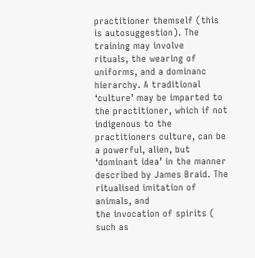practitioner themself (this is autosuggestion). The training may involve
rituals, the wearing of uniforms, and a dominanc hierarchy. A traditional ‘culture’ may be imparted to the practitioner, which if not indigenous to the practitioners culture, can be a powerful, alien, but ‘dominant idea’ in the manner described by James Braid. The ritualised imitation of animals, and
the invocation of spirits ( such as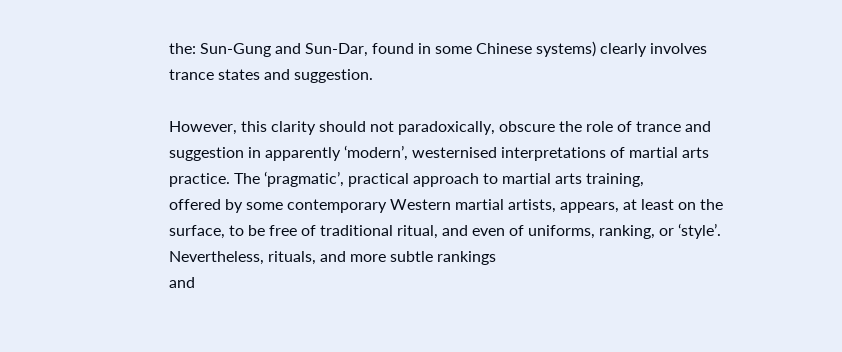the: Sun-Gung and Sun-Dar, found in some Chinese systems) clearly involves trance states and suggestion.

However, this clarity should not paradoxically, obscure the role of trance and suggestion in apparently ‘modern’, westernised interpretations of martial arts practice. The ‘pragmatic’, practical approach to martial arts training,
offered by some contemporary Western martial artists, appears, at least on the surface, to be free of traditional ritual, and even of uniforms, ranking, or ‘style’. Nevertheless, rituals, and more subtle rankings
and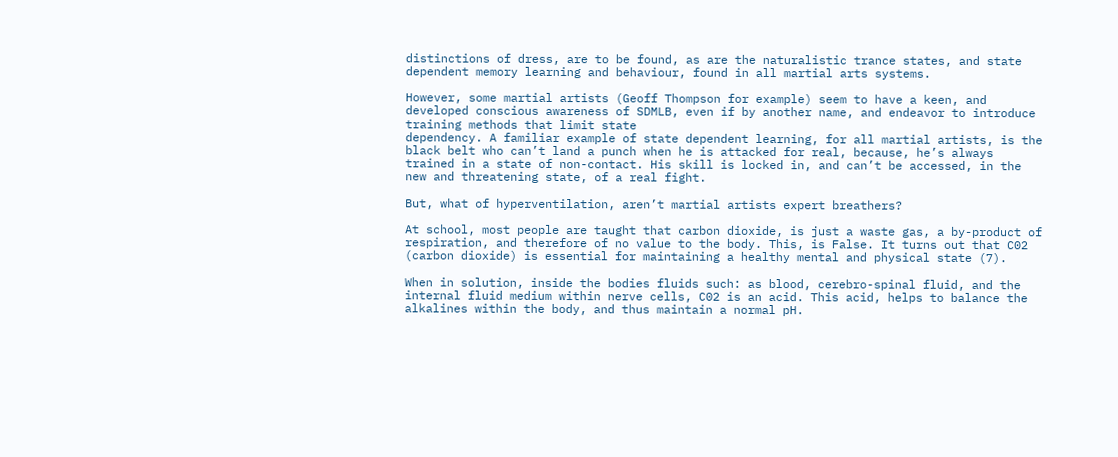distinctions of dress, are to be found, as are the naturalistic trance states, and state dependent memory learning and behaviour, found in all martial arts systems.

However, some martial artists (Geoff Thompson for example) seem to have a keen, and developed conscious awareness of SDMLB, even if by another name, and endeavor to introduce training methods that limit state
dependency. A familiar example of state dependent learning, for all martial artists, is the black belt who can’t land a punch when he is attacked for real, because, he’s always trained in a state of non-contact. His skill is locked in, and can’t be accessed, in the new and threatening state, of a real fight.

But, what of hyperventilation, aren’t martial artists expert breathers?

At school, most people are taught that carbon dioxide, is just a waste gas, a by-product of respiration, and therefore of no value to the body. This, is False. It turns out that C02 (carbon dioxide) is essential for maintaining a healthy mental and physical state (7).

When in solution, inside the bodies fluids such: as blood, cerebro-spinal fluid, and the internal fluid medium within nerve cells, C02 is an acid. This acid, helps to balance the alkalines within the body, and thus maintain a normal pH.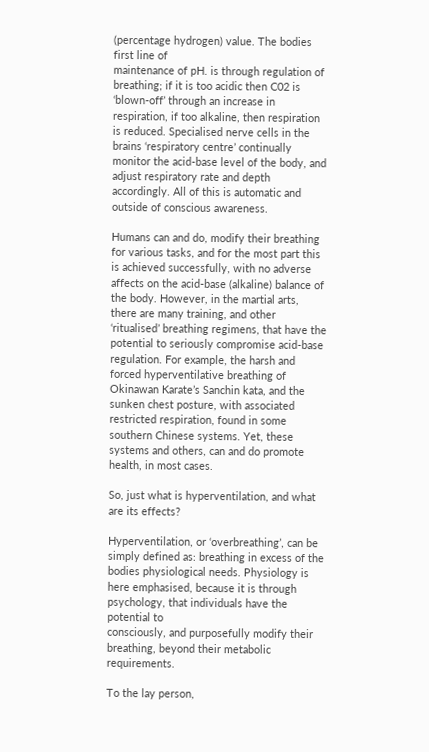(percentage hydrogen) value. The bodies first line of
maintenance of pH. is through regulation of breathing; if it is too acidic then C02 is ‘blown-off’ through an increase in respiration, if too alkaline, then respiration is reduced. Specialised nerve cells in the brains ‘respiratory centre’ continually monitor the acid-base level of the body, and adjust respiratory rate and depth accordingly. All of this is automatic and outside of conscious awareness.

Humans can and do, modify their breathing for various tasks, and for the most part this is achieved successfully, with no adverse affects on the acid-base (alkaline) balance of the body. However, in the martial arts, there are many training, and other ‘ritualised’ breathing regimens, that have the potential to seriously compromise acid-base regulation. For example, the harsh and forced hyperventilative breathing of Okinawan Karate’s Sanchin kata, and the sunken chest posture, with associated restricted respiration, found in some southern Chinese systems. Yet, these systems and others, can and do promote health, in most cases.

So, just what is hyperventilation, and what are its effects?

Hyperventilation, or ‘overbreathing’, can be simply defined as: breathing in excess of the bodies physiological needs. Physiology is here emphasised, because it is through psychology, that individuals have the potential to
consciously, and purposefully modify their breathing, beyond their metabolic requirements.

To the lay person,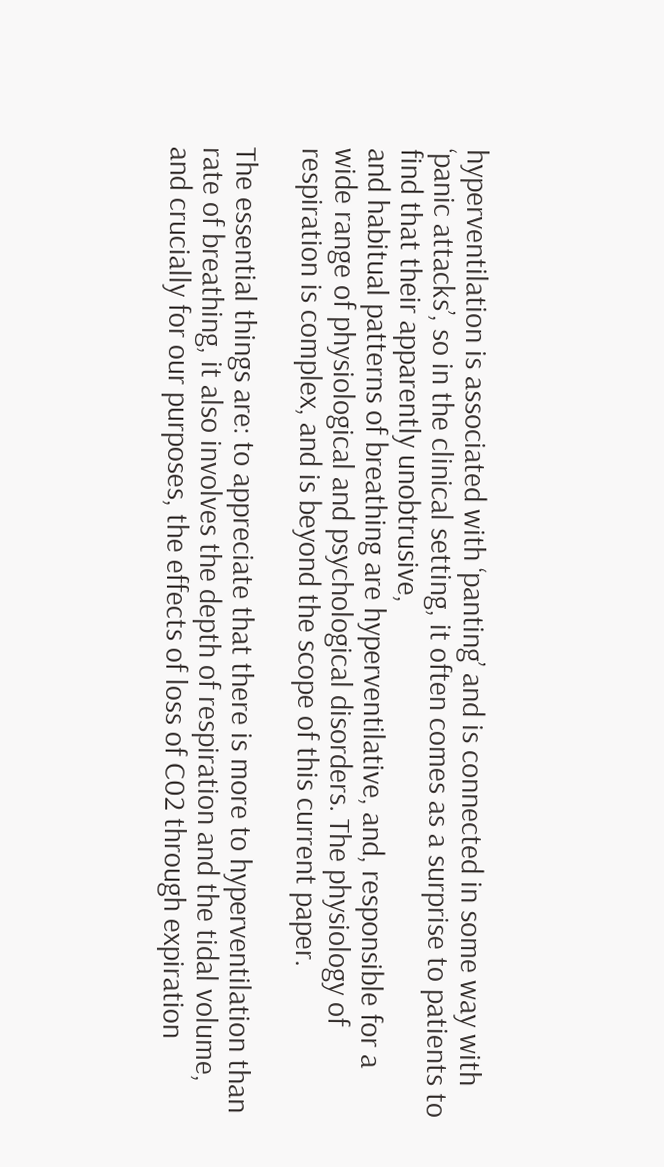hyperventilation is associated with ‘panting’ and is connected in some way with ‘panic attacks’, so in the clinical setting, it often comes as a surprise to patients to find that their apparently unobtrusive,
and habitual patterns of breathing are hyperventilative, and, responsible for a wide range of physiological and psychological disorders. The physiology of respiration is complex, and is beyond the scope of this current paper.

The essential things are: to appreciate that there is more to hyperventilation than rate of breathing, it also involves the depth of respiration and the tidal volume, and crucially for our purposes, the effects of loss of C02 through expiration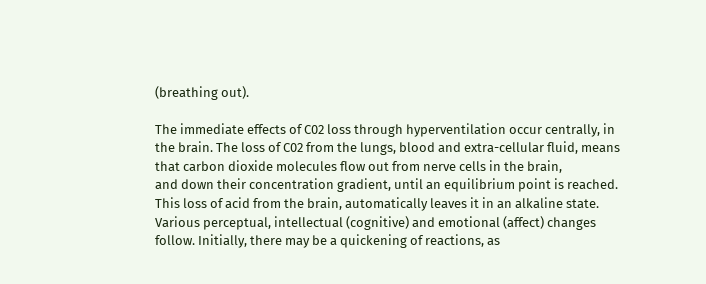(breathing out).

The immediate effects of C02 loss through hyperventilation occur centrally, in the brain. The loss of C02 from the lungs, blood and extra-cellular fluid, means that carbon dioxide molecules flow out from nerve cells in the brain,
and down their concentration gradient, until an equilibrium point is reached. This loss of acid from the brain, automatically leaves it in an alkaline state. Various perceptual, intellectual (cognitive) and emotional (affect) changes follow. Initially, there may be a quickening of reactions, as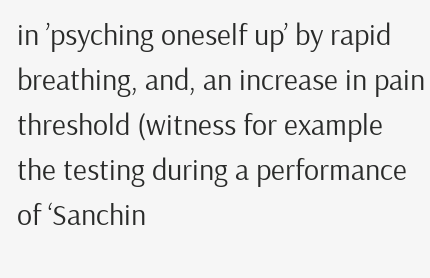in ’psyching oneself up’ by rapid breathing, and, an increase in pain threshold (witness for example the testing during a performance of ‘Sanchin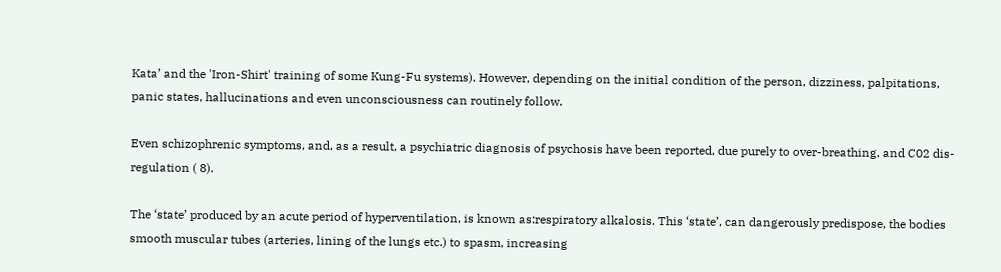Kata’ and the 'Iron-Shirt' training of some Kung-Fu systems). However, depending on the initial condition of the person, dizziness, palpitations,
panic states, hallucinations and even unconsciousness can routinely follow.

Even schizophrenic symptoms, and, as a result, a psychiatric diagnosis of psychosis have been reported, due purely to over-breathing, and C02 dis-regulation ( 8).

The ‘state’ produced by an acute period of hyperventilation, is known as:respiratory alkalosis. This ‘state’, can dangerously predispose, the bodies smooth muscular tubes (arteries, lining of the lungs etc.) to spasm, increasing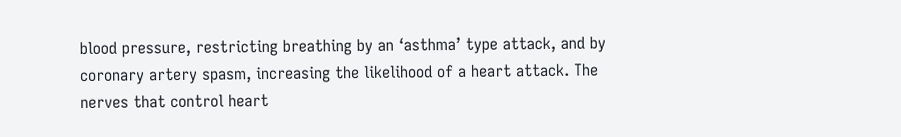blood pressure, restricting breathing by an ‘asthma’ type attack, and by coronary artery spasm, increasing the likelihood of a heart attack. The nerves that control heart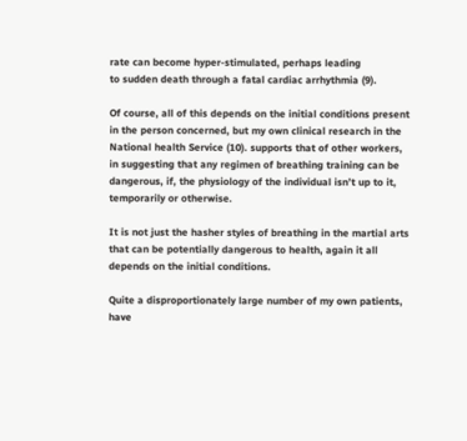rate can become hyper-stimulated, perhaps leading
to sudden death through a fatal cardiac arrhythmia (9).

Of course, all of this depends on the initial conditions present in the person concerned, but my own clinical research in the National health Service (10). supports that of other workers, in suggesting that any regimen of breathing training can be dangerous, if, the physiology of the individual isn’t up to it,
temporarily or otherwise.

It is not just the hasher styles of breathing in the martial arts that can be potentially dangerous to health, again it all depends on the initial conditions.

Quite a disproportionately large number of my own patients, have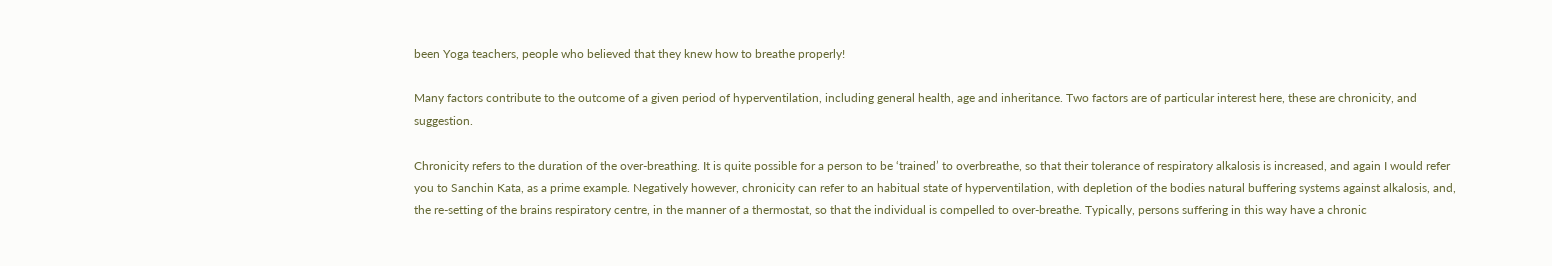been Yoga teachers, people who believed that they knew how to breathe properly!

Many factors contribute to the outcome of a given period of hyperventilation, including general health, age and inheritance. Two factors are of particular interest here, these are chronicity, and suggestion.

Chronicity refers to the duration of the over-breathing. It is quite possible for a person to be ‘trained’ to overbreathe, so that their tolerance of respiratory alkalosis is increased, and again I would refer you to Sanchin Kata, as a prime example. Negatively however, chronicity can refer to an habitual state of hyperventilation, with depletion of the bodies natural buffering systems against alkalosis, and, the re-setting of the brains respiratory centre, in the manner of a thermostat, so that the individual is compelled to over-breathe. Typically, persons suffering in this way have a chronic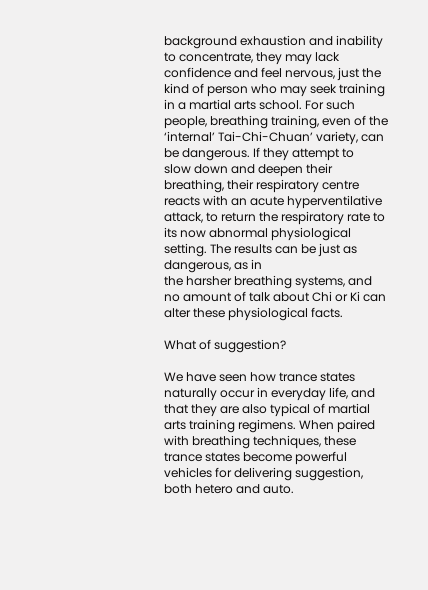background exhaustion and inability to concentrate, they may lack confidence and feel nervous, just the kind of person who may seek training in a martial arts school. For such people, breathing training, even of the ‘internal’ Tai-Chi-Chuan’ variety, can be dangerous. If they attempt to
slow down and deepen their breathing, their respiratory centre reacts with an acute hyperventilative attack, to return the respiratory rate to its now abnormal physiological setting. The results can be just as dangerous, as in
the harsher breathing systems, and no amount of talk about Chi or Ki can alter these physiological facts.

What of suggestion?

We have seen how trance states naturally occur in everyday life, and that they are also typical of martial arts training regimens. When paired with breathing techniques, these trance states become powerful vehicles for delivering suggestion, both hetero and auto.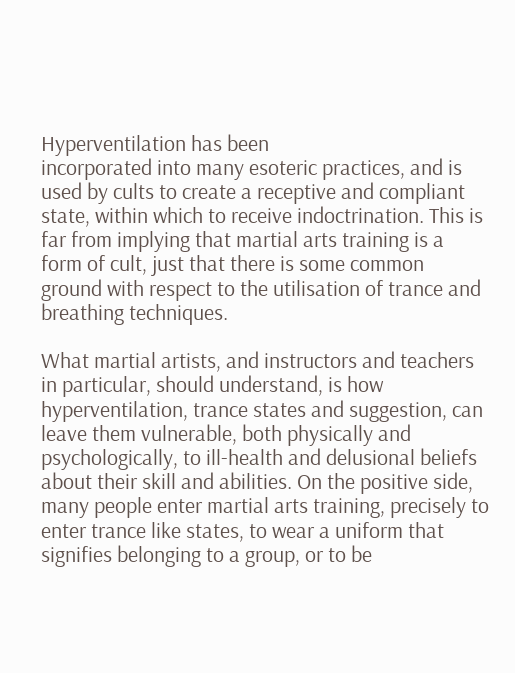Hyperventilation has been
incorporated into many esoteric practices, and is used by cults to create a receptive and compliant state, within which to receive indoctrination. This is far from implying that martial arts training is a form of cult, just that there is some common ground with respect to the utilisation of trance and breathing techniques.

What martial artists, and instructors and teachers in particular, should understand, is how hyperventilation, trance states and suggestion, can leave them vulnerable, both physically and psychologically, to ill-health and delusional beliefs about their skill and abilities. On the positive side,
many people enter martial arts training, precisely to enter trance like states, to wear a uniform that signifies belonging to a group, or to be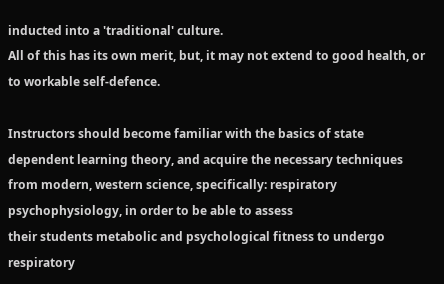inducted into a 'traditional' culture.
All of this has its own merit, but, it may not extend to good health, or to workable self-defence.

Instructors should become familiar with the basics of state dependent learning theory, and acquire the necessary techniques from modern, western science, specifically: respiratory psychophysiology, in order to be able to assess
their students metabolic and psychological fitness to undergo respiratory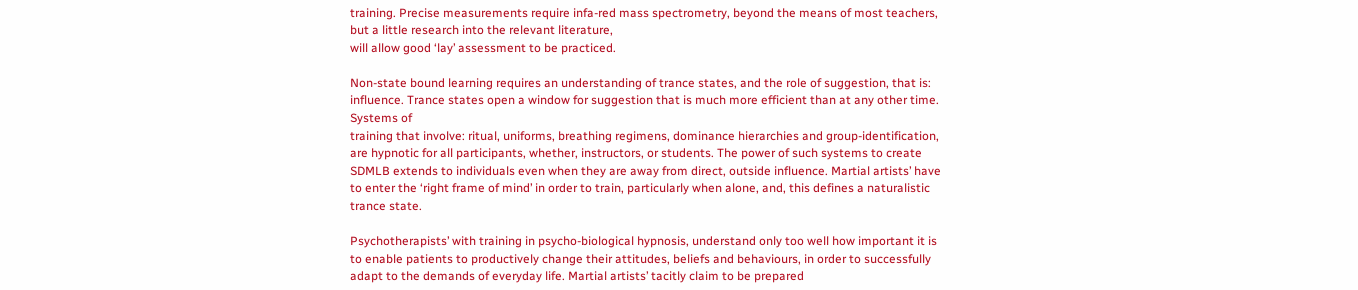training. Precise measurements require infa-red mass spectrometry, beyond the means of most teachers, but a little research into the relevant literature,
will allow good ‘lay’ assessment to be practiced.

Non-state bound learning requires an understanding of trance states, and the role of suggestion, that is: influence. Trance states open a window for suggestion that is much more efficient than at any other time. Systems of
training that involve: ritual, uniforms, breathing regimens, dominance hierarchies and group-identification, are hypnotic for all participants, whether, instructors, or students. The power of such systems to create SDMLB extends to individuals even when they are away from direct, outside influence. Martial artists’ have to enter the ‘right frame of mind’ in order to train, particularly when alone, and, this defines a naturalistic trance state.

Psychotherapists’ with training in psycho-biological hypnosis, understand only too well how important it is to enable patients to productively change their attitudes, beliefs and behaviours, in order to successfully adapt to the demands of everyday life. Martial artists’ tacitly claim to be prepared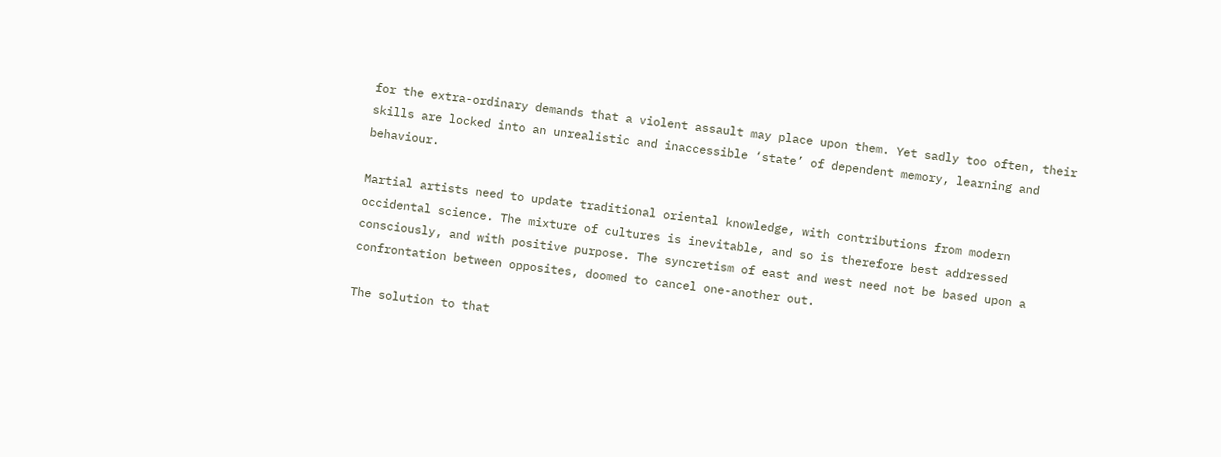for the extra-ordinary demands that a violent assault may place upon them. Yet sadly too often, their skills are locked into an unrealistic and inaccessible ‘state’ of dependent memory, learning and behaviour.

Martial artists need to update traditional oriental knowledge, with contributions from modern occidental science. The mixture of cultures is inevitable, and so is therefore best addressed consciously, and with positive purpose. The syncretism of east and west need not be based upon a
confrontation between opposites, doomed to cancel one-another out.

The solution to that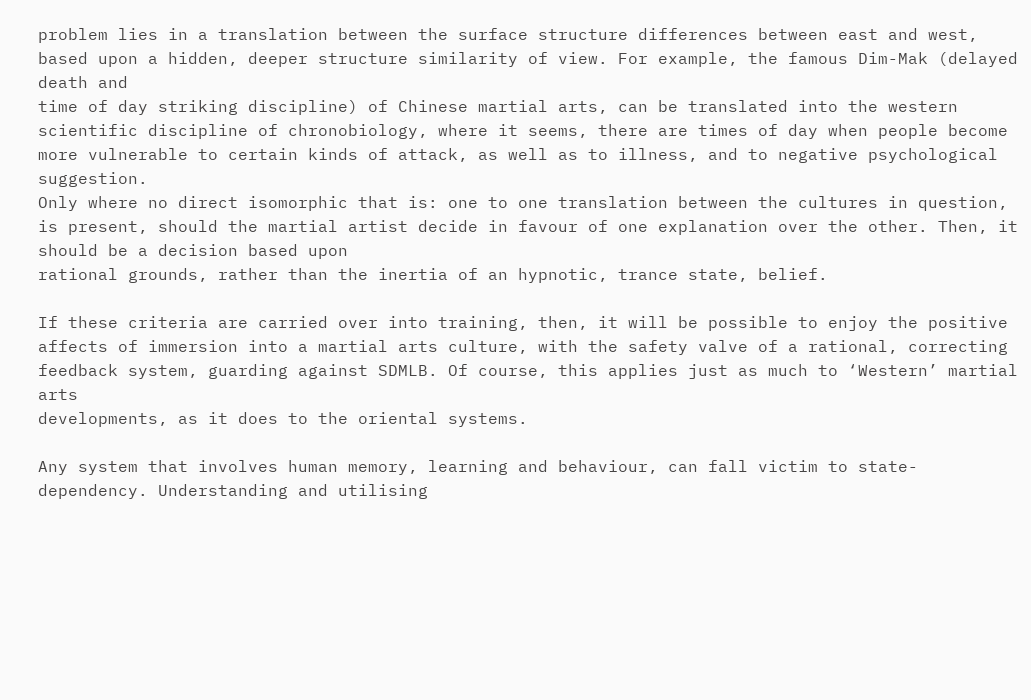problem lies in a translation between the surface structure differences between east and west, based upon a hidden, deeper structure similarity of view. For example, the famous Dim-Mak (delayed death and
time of day striking discipline) of Chinese martial arts, can be translated into the western scientific discipline of chronobiology, where it seems, there are times of day when people become more vulnerable to certain kinds of attack, as well as to illness, and to negative psychological suggestion.
Only where no direct isomorphic that is: one to one translation between the cultures in question, is present, should the martial artist decide in favour of one explanation over the other. Then, it should be a decision based upon
rational grounds, rather than the inertia of an hypnotic, trance state, belief.

If these criteria are carried over into training, then, it will be possible to enjoy the positive affects of immersion into a martial arts culture, with the safety valve of a rational, correcting feedback system, guarding against SDMLB. Of course, this applies just as much to ‘Western’ martial arts
developments, as it does to the oriental systems.

Any system that involves human memory, learning and behaviour, can fall victim to state-dependency. Understanding and utilising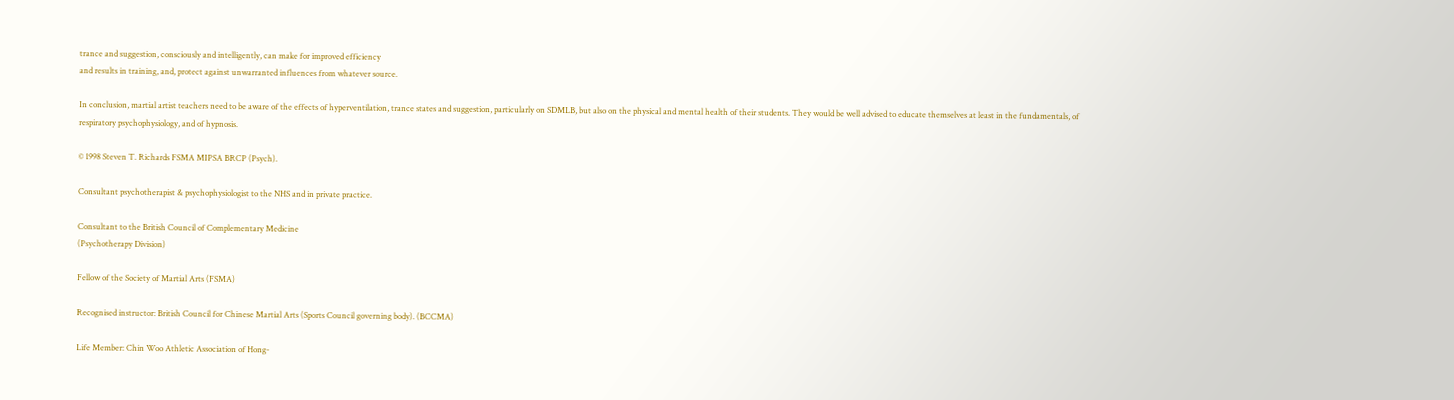trance and suggestion, consciously and intelligently, can make for improved efficiency
and results in training, and, protect against unwarranted influences from whatever source.

In conclusion, martial artist teachers need to be aware of the effects of hyperventilation, trance states and suggestion, particularly on SDMLB, but also on the physical and mental health of their students. They would be well advised to educate themselves at least in the fundamentals, of
respiratory psychophysiology, and of hypnosis.

© 1998 Steven T. Richards FSMA MIPSA BRCP (Psych).

Consultant psychotherapist & psychophysiologist to the NHS and in private practice.

Consultant to the British Council of Complementary Medicine
(Psychotherapy Division)

Fellow of the Society of Martial Arts (FSMA)

Recognised instructor: British Council for Chinese Martial Arts (Sports Council governing body). (BCCMA)

Life Member: Chin Woo Athletic Association of Hong-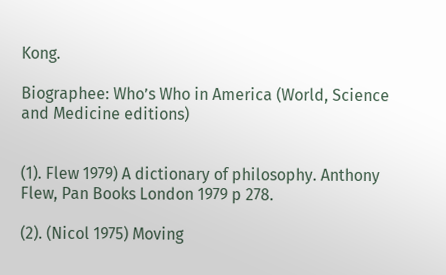Kong.

Biographee: Who’s Who in America (World, Science and Medicine editions)


(1). Flew 1979) A dictionary of philosophy. Anthony Flew, Pan Books London 1979 p 278.

(2). (Nicol 1975) Moving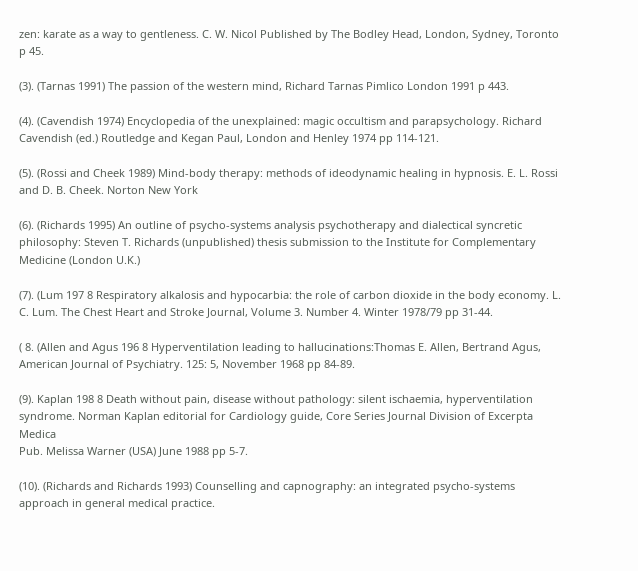zen: karate as a way to gentleness. C. W. Nicol Published by The Bodley Head, London, Sydney, Toronto p 45.

(3). (Tarnas 1991) The passion of the western mind, Richard Tarnas Pimlico London 1991 p 443.

(4). (Cavendish 1974) Encyclopedia of the unexplained: magic occultism and parapsychology. Richard Cavendish (ed.) Routledge and Kegan Paul, London and Henley 1974 pp 114-121.

(5). (Rossi and Cheek 1989) Mind-body therapy: methods of ideodynamic healing in hypnosis. E. L. Rossi and D. B. Cheek. Norton New York

(6). (Richards 1995) An outline of psycho-systems analysis psychotherapy and dialectical syncretic philosophy: Steven T. Richards (unpublished) thesis submission to the Institute for Complementary Medicine (London U.K.)

(7). (Lum 197 8 Respiratory alkalosis and hypocarbia: the role of carbon dioxide in the body economy. L. C. Lum. The Chest Heart and Stroke Journal, Volume 3. Number 4. Winter 1978/79 pp 31-44.

( 8. (Allen and Agus 196 8 Hyperventilation leading to hallucinations:Thomas E. Allen, Bertrand Agus, American Journal of Psychiatry. 125: 5, November 1968 pp 84-89.

(9). Kaplan 198 8 Death without pain, disease without pathology: silent ischaemia, hyperventilation syndrome. Norman Kaplan editorial for Cardiology guide, Core Series Journal Division of Excerpta Medica
Pub. Melissa Warner (USA) June 1988 pp 5-7.

(10). (Richards and Richards 1993) Counselling and capnography: an integrated psycho-systems approach in general medical practice.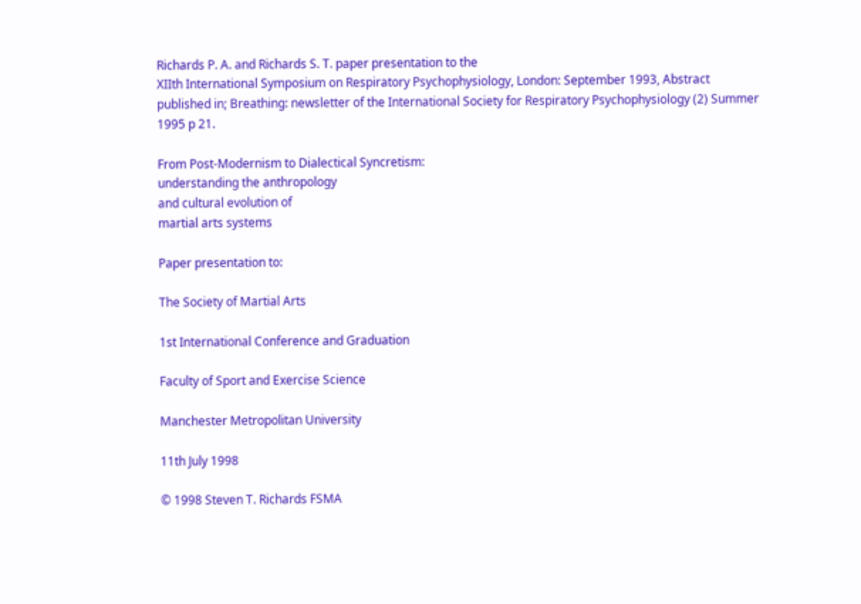Richards P. A. and Richards S. T. paper presentation to the
XIIth International Symposium on Respiratory Psychophysiology, London: September 1993, Abstract published in; Breathing: newsletter of the International Society for Respiratory Psychophysiology (2) Summer 1995 p 21.

From Post-Modernism to Dialectical Syncretism:
understanding the anthropology
and cultural evolution of
martial arts systems

Paper presentation to:

The Society of Martial Arts

1st International Conference and Graduation

Faculty of Sport and Exercise Science

Manchester Metropolitan University

11th July 1998

© 1998 Steven T. Richards FSMA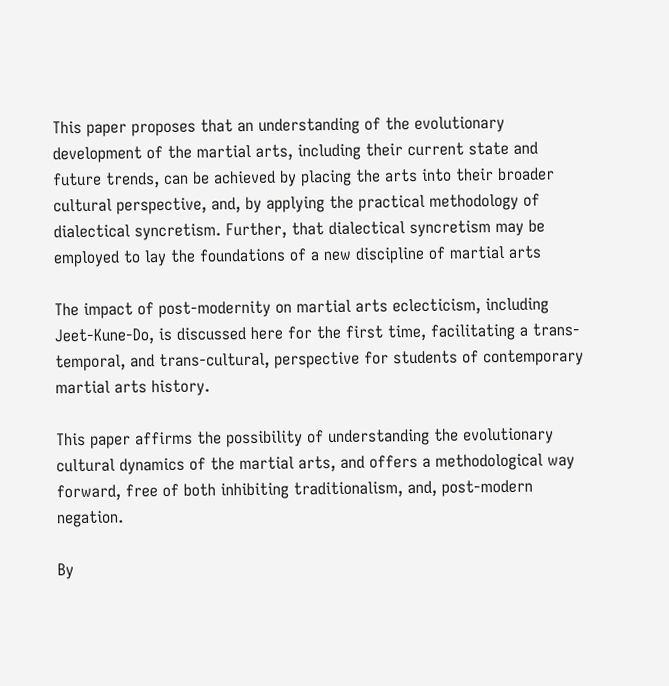This paper proposes that an understanding of the evolutionary development of the martial arts, including their current state and future trends, can be achieved by placing the arts into their broader cultural perspective, and, by applying the practical methodology of dialectical syncretism. Further, that dialectical syncretism may be employed to lay the foundations of a new discipline of martial arts

The impact of post-modernity on martial arts eclecticism, including Jeet-Kune-Do, is discussed here for the first time, facilitating a trans-temporal, and trans-cultural, perspective for students of contemporary martial arts history.

This paper affirms the possibility of understanding the evolutionary cultural dynamics of the martial arts, and offers a methodological way forward, free of both inhibiting traditionalism, and, post-modern negation.

By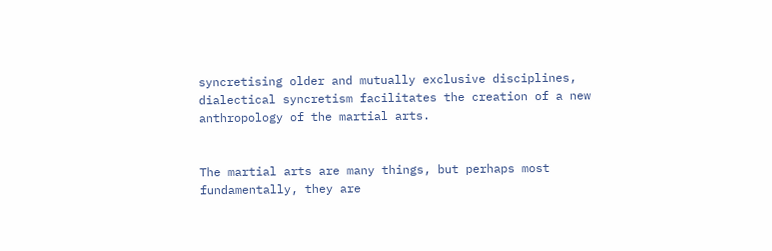syncretising older and mutually exclusive disciplines,
dialectical syncretism facilitates the creation of a new anthropology of the martial arts.


The martial arts are many things, but perhaps most fundamentally, they are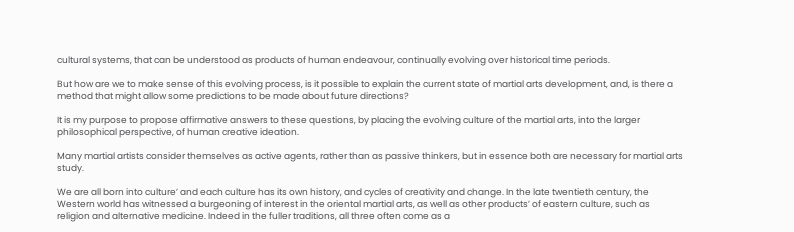cultural systems, that can be understood as products of human endeavour, continually evolving over historical time periods.

But how are we to make sense of this evolving process, is it possible to explain the current state of martial arts development, and, is there a method that might allow some predictions to be made about future directions?

It is my purpose to propose affirmative answers to these questions, by placing the evolving culture of the martial arts, into the larger philosophical perspective, of human creative ideation.

Many martial artists consider themselves as active agents, rather than as passive thinkers, but in essence both are necessary for martial arts study.

We are all born into culture’ and each culture has its own history, and cycles of creativity and change. In the late twentieth century, the Western world has witnessed a burgeoning of interest in the oriental martial arts, as well as other products’ of eastern culture, such as
religion and alternative medicine. Indeed in the fuller traditions, all three often come as a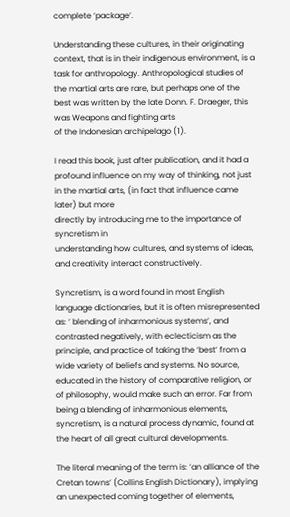complete ‘package’.

Understanding these cultures, in their originating context, that is in their indigenous environment, is a task for anthropology. Anthropological studies of the martial arts are rare, but perhaps one of the best was written by the late Donn. F. Draeger, this was Weapons and fighting arts
of the Indonesian archipelago (1).

I read this book, just after publication, and it had a profound influence on my way of thinking, not just in the martial arts, (in fact that influence came later) but more
directly by introducing me to the importance of syncretism in
understanding how cultures, and systems of ideas, and creativity interact constructively.

Syncretism, is a word found in most English language dictionaries, but it is often misrepresented as: ‘ blending of inharmonious systems’, and contrasted negatively, with eclecticism as the principle, and practice of taking the ‘best’ from a wide variety of beliefs and systems. No source,
educated in the history of comparative religion, or of philosophy, would make such an error. Far from being a blending of inharmonious elements, syncretism, is a natural process dynamic, found at the heart of all great cultural developments.

The literal meaning of the term is: ‘an alliance of the Cretan towns’ (Collins English Dictionary), implying an unexpected coming together of elements,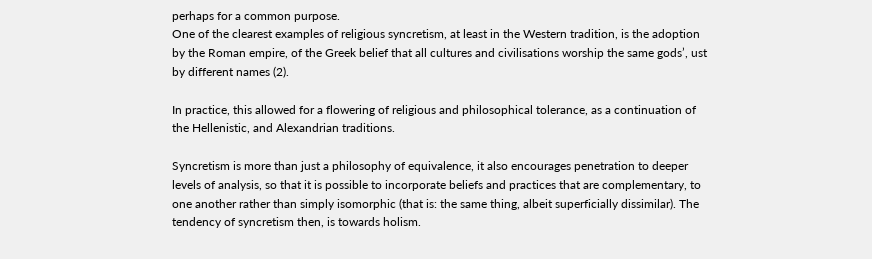perhaps for a common purpose.
One of the clearest examples of religious syncretism, at least in the Western tradition, is the adoption by the Roman empire, of the Greek belief that all cultures and civilisations worship the same gods’, ust by different names (2).

In practice, this allowed for a flowering of religious and philosophical tolerance, as a continuation of the Hellenistic, and Alexandrian traditions.

Syncretism is more than just a philosophy of equivalence, it also encourages penetration to deeper levels of analysis, so that it is possible to incorporate beliefs and practices that are complementary, to one another rather than simply isomorphic (that is: the same thing, albeit superficially dissimilar). The tendency of syncretism then, is towards holism.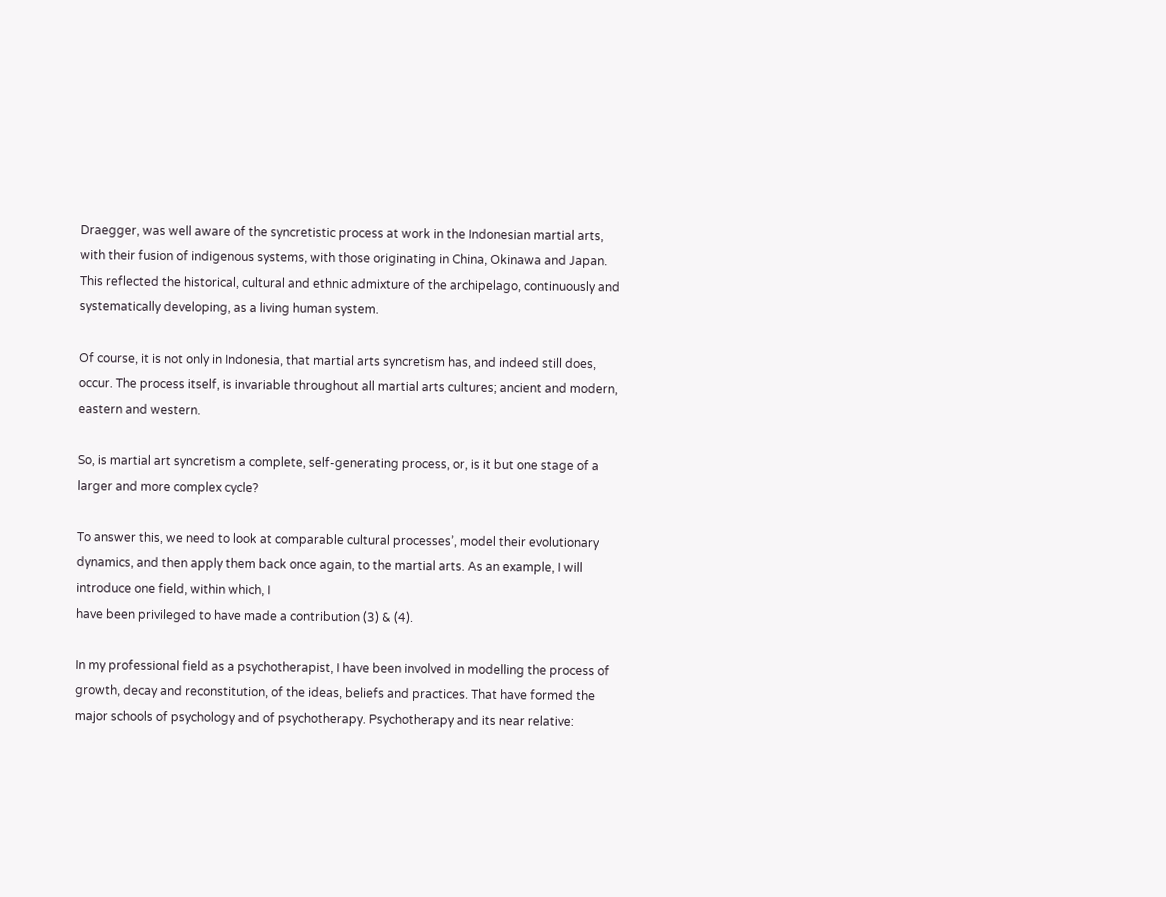Draegger, was well aware of the syncretistic process at work in the Indonesian martial arts, with their fusion of indigenous systems, with those originating in China, Okinawa and Japan. This reflected the historical, cultural and ethnic admixture of the archipelago, continuously and systematically developing, as a living human system.

Of course, it is not only in Indonesia, that martial arts syncretism has, and indeed still does, occur. The process itself, is invariable throughout all martial arts cultures; ancient and modern, eastern and western.

So, is martial art syncretism a complete, self-generating process, or, is it but one stage of a larger and more complex cycle?

To answer this, we need to look at comparable cultural processes’, model their evolutionary dynamics, and then apply them back once again, to the martial arts. As an example, I will introduce one field, within which, I
have been privileged to have made a contribution (3) & (4).

In my professional field as a psychotherapist, I have been involved in modelling the process of growth, decay and reconstitution, of the ideas, beliefs and practices. That have formed the major schools of psychology and of psychotherapy. Psychotherapy and its near relative: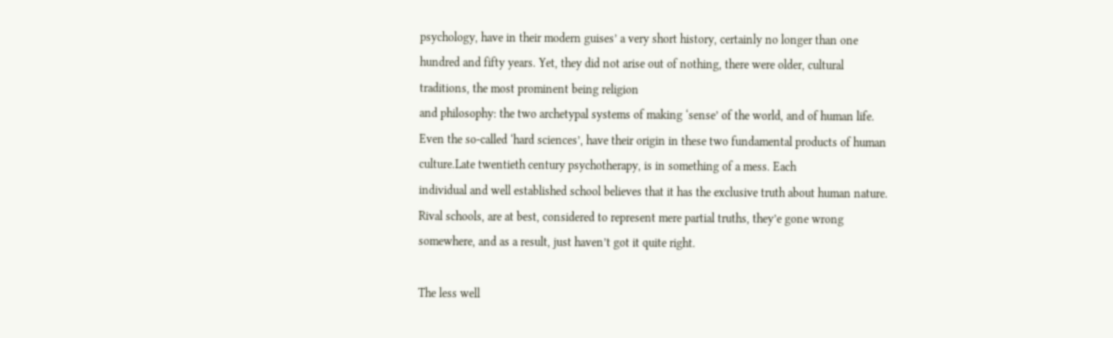psychology, have in their modern guises’ a very short history, certainly no longer than one hundred and fifty years. Yet, they did not arise out of nothing, there were older, cultural traditions, the most prominent being religion
and philosophy: the two archetypal systems of making ‘sense’ of the world, and of human life. Even the so-called ‘hard sciences’, have their origin in these two fundamental products of human culture.Late twentieth century psychotherapy, is in something of a mess. Each
individual and well established school believes that it has the exclusive truth about human nature. Rival schools, are at best, considered to represent mere partial truths, they’e gone wrong somewhere, and as a result, just haven’t got it quite right.

The less well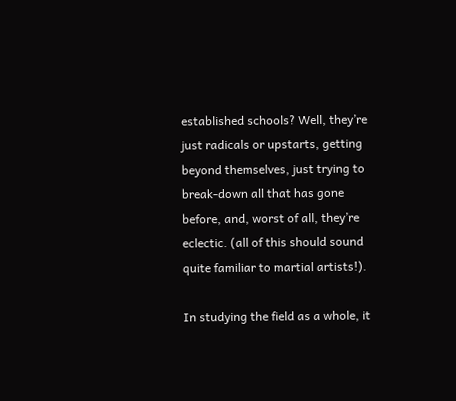established schools? Well, they’re just radicals or upstarts, getting beyond themselves, just trying to break-down all that has gone before, and, worst of all, they’re eclectic. (all of this should sound quite familiar to martial artists!).

In studying the field as a whole, it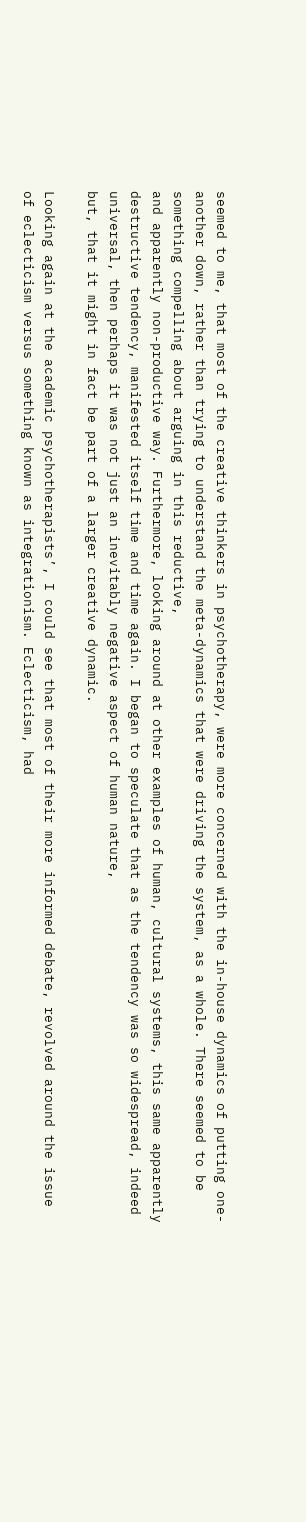seemed to me, that most of the creative thinkers in psychotherapy, were more concerned with the in-house dynamics of putting one-another down, rather than trying to understand the meta-dynamics that were driving the system, as a whole. There seemed to be something compelling about arguing in this reductive,
and apparently non-productive way. Furthermore, looking around at other examples of human, cultural systems, this same apparently destructive tendency, manifested itself time and time again. I began to speculate that as the tendency was so widespread, indeed universal, then perhaps it was not just an inevitably negative aspect of human nature,
but, that it might in fact be part of a larger creative dynamic.

Looking again at the academic psychotherapists’, I could see that most of their more informed debate, revolved around the issue of eclecticism versus something known as integrationism. Eclecticism, had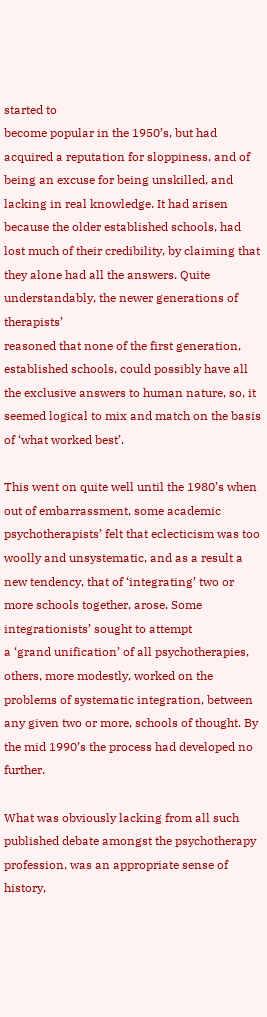started to
become popular in the 1950’s, but had acquired a reputation for sloppiness, and of being an excuse for being unskilled, and lacking in real knowledge. It had arisen because the older established schools, had lost much of their credibility, by claiming that they alone had all the answers. Quite understandably, the newer generations of therapists’
reasoned that none of the first generation, established schools, could possibly have all the exclusive answers to human nature, so, it seemed logical to mix and match on the basis of ‘what worked best’.

This went on quite well until the 1980’s when out of embarrassment, some academic psychotherapists’ felt that eclecticism was too woolly and unsystematic, and as a result a new tendency, that of ‘integrating’ two or more schools together, arose. Some integrationists’ sought to attempt
a ‘grand unification’ of all psychotherapies, others, more modestly, worked on the problems of systematic integration, between any given two or more, schools of thought. By the mid 1990’s the process had developed no further.

What was obviously lacking from all such published debate amongst the psychotherapy profession, was an appropriate sense of history,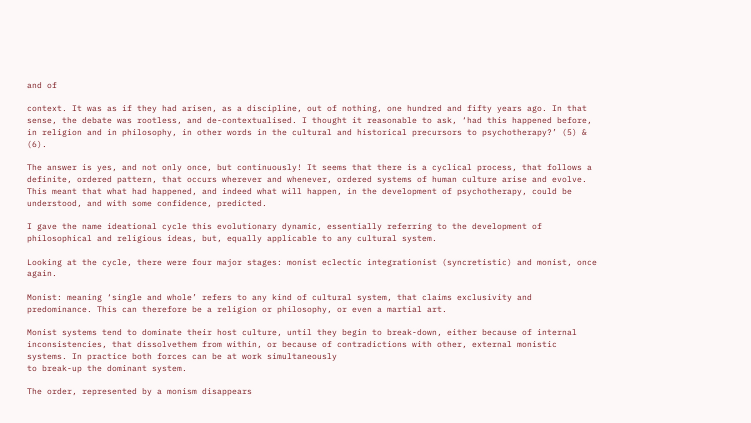and of

context. It was as if they had arisen, as a discipline, out of nothing, one hundred and fifty years ago. In that sense, the debate was rootless, and de-contextualised. I thought it reasonable to ask, ‘had this happened before, in religion and in philosophy, in other words in the cultural and historical precursors to psychotherapy?’ (5) & (6).

The answer is yes, and not only once, but continuously! It seems that there is a cyclical process, that follows a definite, ordered pattern, that occurs wherever and whenever, ordered systems of human culture arise and evolve. This meant that what had happened, and indeed what will happen, in the development of psychotherapy, could be understood, and with some confidence, predicted.

I gave the name ideational cycle this evolutionary dynamic, essentially referring to the development of philosophical and religious ideas, but, equally applicable to any cultural system.

Looking at the cycle, there were four major stages: monist eclectic integrationist (syncretistic) and monist, once again.

Monist: meaning ‘single and whole’ refers to any kind of cultural system, that claims exclusivity and predominance. This can therefore be a religion or philosophy, or even a martial art.

Monist systems tend to dominate their host culture, until they begin to break-down, either because of internal inconsistencies, that dissolvethem from within, or because of contradictions with other, external monistic systems. In practice both forces can be at work simultaneously
to break-up the dominant system.

The order, represented by a monism disappears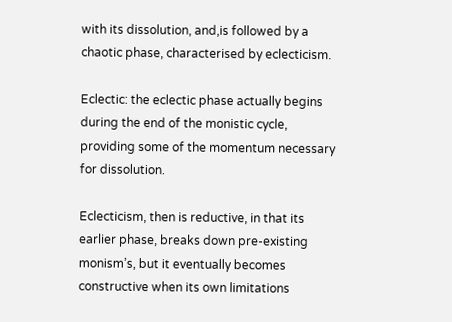with its dissolution, and,is followed by a chaotic phase, characterised by eclecticism.

Eclectic: the eclectic phase actually begins during the end of the monistic cycle, providing some of the momentum necessary for dissolution.

Eclecticism, then is reductive, in that its earlier phase, breaks down pre-existing monism’s, but it eventually becomes constructive when its own limitations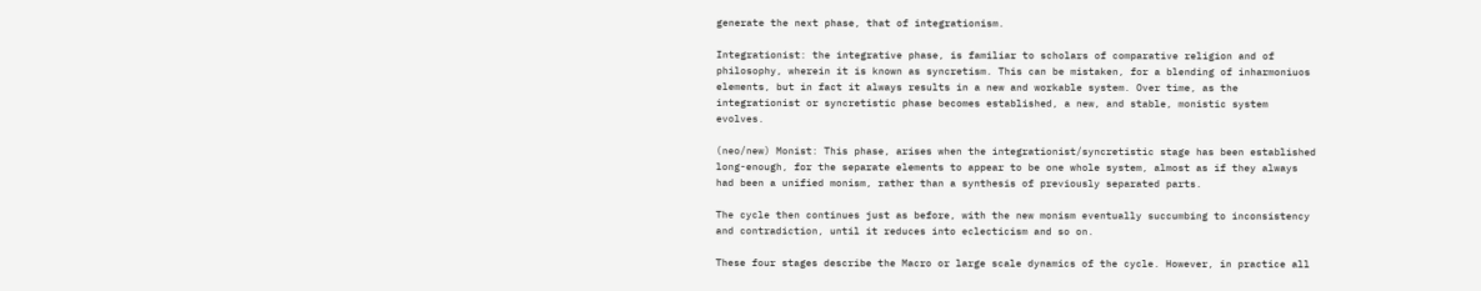generate the next phase, that of integrationism.

Integrationist: the integrative phase, is familiar to scholars of comparative religion and of philosophy, wherein it is known as syncretism. This can be mistaken, for a blending of inharmoniuos elements, but in fact it always results in a new and workable system. Over time, as the integrationist or syncretistic phase becomes established, a new, and stable, monistic system evolves.

(neo/new) Monist: This phase, arises when the integrationist/syncretistic stage has been established long-enough, for the separate elements to appear to be one whole system, almost as if they always had been a unified monism, rather than a synthesis of previously separated parts.

The cycle then continues just as before, with the new monism eventually succumbing to inconsistency and contradiction, until it reduces into eclecticism and so on.

These four stages describe the Macro or large scale dynamics of the cycle. However, in practice all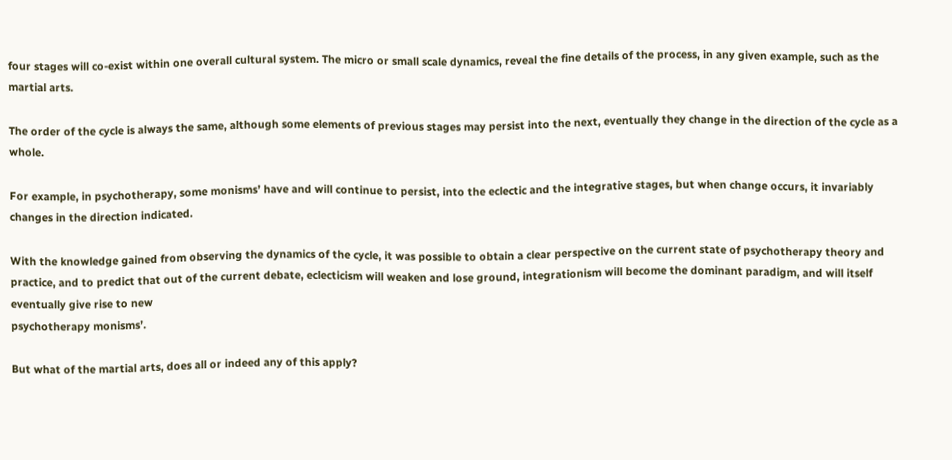four stages will co-exist within one overall cultural system. The micro or small scale dynamics, reveal the fine details of the process, in any given example, such as the martial arts.

The order of the cycle is always the same, although some elements of previous stages may persist into the next, eventually they change in the direction of the cycle as a whole.

For example, in psychotherapy, some monisms’ have and will continue to persist, into the eclectic and the integrative stages, but when change occurs, it invariably changes in the direction indicated.

With the knowledge gained from observing the dynamics of the cycle, it was possible to obtain a clear perspective on the current state of psychotherapy theory and practice, and to predict that out of the current debate, eclecticism will weaken and lose ground, integrationism will become the dominant paradigm, and will itself eventually give rise to new
psychotherapy monisms’.

But what of the martial arts, does all or indeed any of this apply?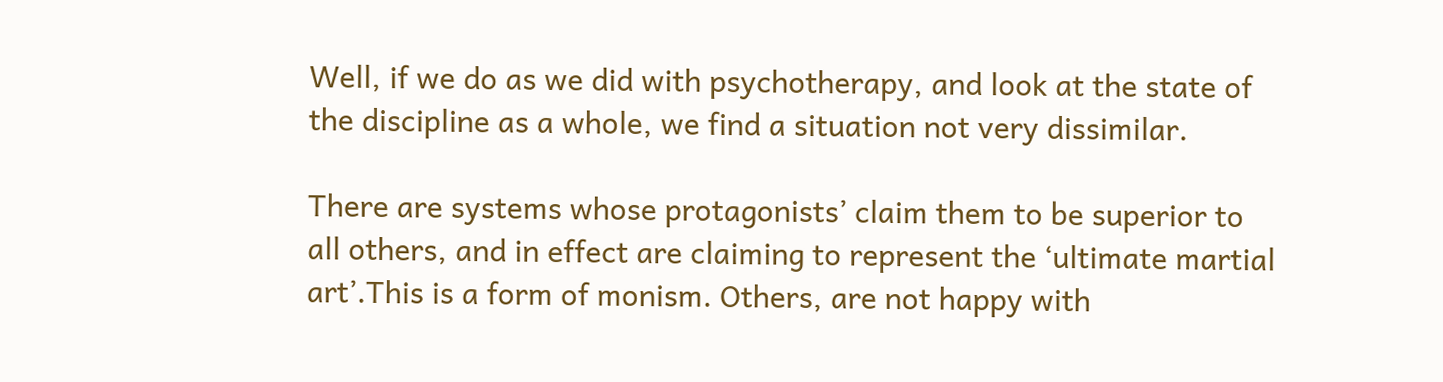Well, if we do as we did with psychotherapy, and look at the state of the discipline as a whole, we find a situation not very dissimilar.

There are systems whose protagonists’ claim them to be superior to all others, and in effect are claiming to represent the ‘ultimate martial art’.This is a form of monism. Others, are not happy with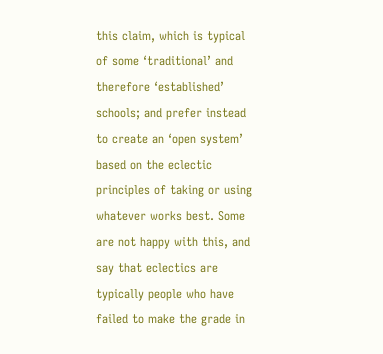this claim, which is typical of some ‘traditional’ and therefore ‘established’ schools; and prefer instead to create an ‘open system’ based on the eclectic principles of taking or using whatever works best. Some are not happy with this, and say that eclectics are typically people who have failed to make the grade in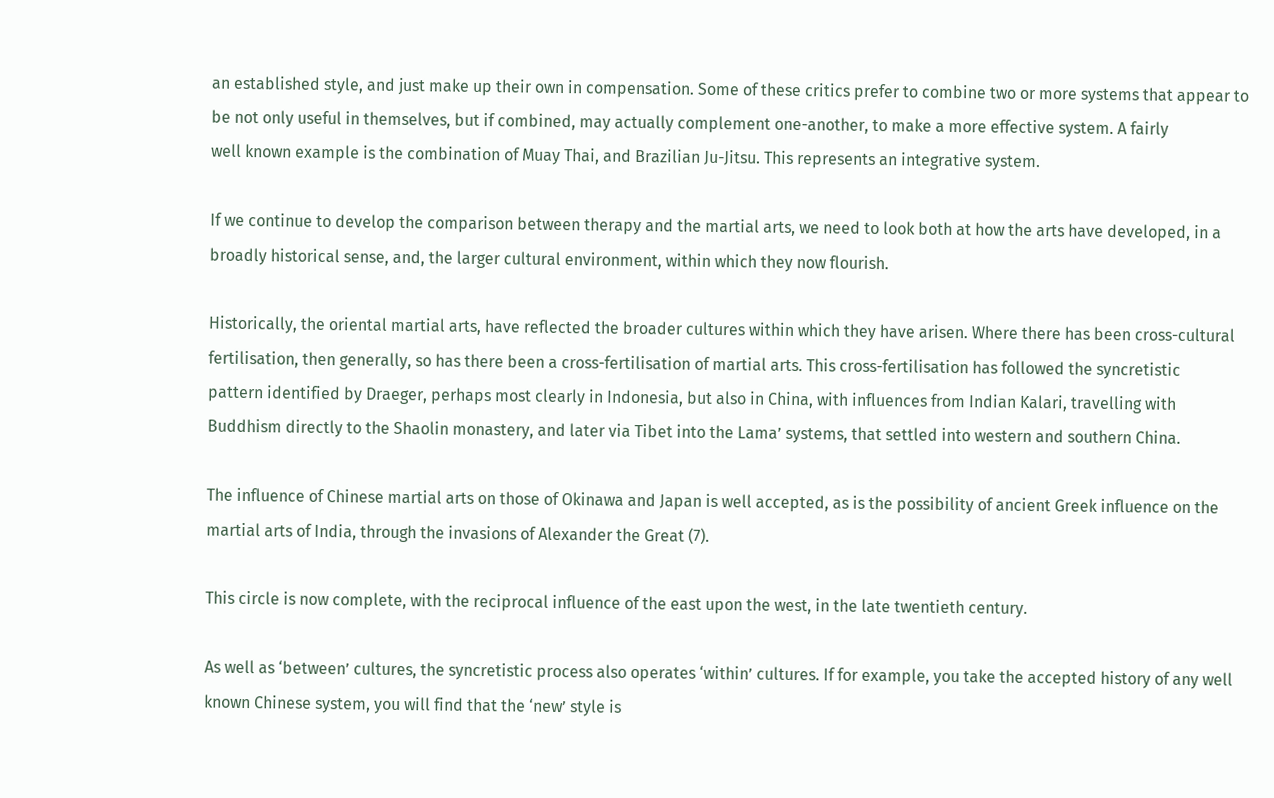an established style, and just make up their own in compensation. Some of these critics prefer to combine two or more systems that appear to be not only useful in themselves, but if combined, may actually complement one-another, to make a more effective system. A fairly
well known example is the combination of Muay Thai, and Brazilian Ju-Jitsu. This represents an integrative system.

If we continue to develop the comparison between therapy and the martial arts, we need to look both at how the arts have developed, in a broadly historical sense, and, the larger cultural environment, within which they now flourish.

Historically, the oriental martial arts, have reflected the broader cultures within which they have arisen. Where there has been cross-cultural fertilisation, then generally, so has there been a cross-fertilisation of martial arts. This cross-fertilisation has followed the syncretistic
pattern identified by Draeger, perhaps most clearly in Indonesia, but also in China, with influences from Indian Kalari, travelling with Buddhism directly to the Shaolin monastery, and later via Tibet into the Lama’ systems, that settled into western and southern China.

The influence of Chinese martial arts on those of Okinawa and Japan is well accepted, as is the possibility of ancient Greek influence on the martial arts of India, through the invasions of Alexander the Great (7).

This circle is now complete, with the reciprocal influence of the east upon the west, in the late twentieth century.

As well as ‘between’ cultures, the syncretistic process also operates ‘within’ cultures. If for example, you take the accepted history of any well known Chinese system, you will find that the ‘new’ style is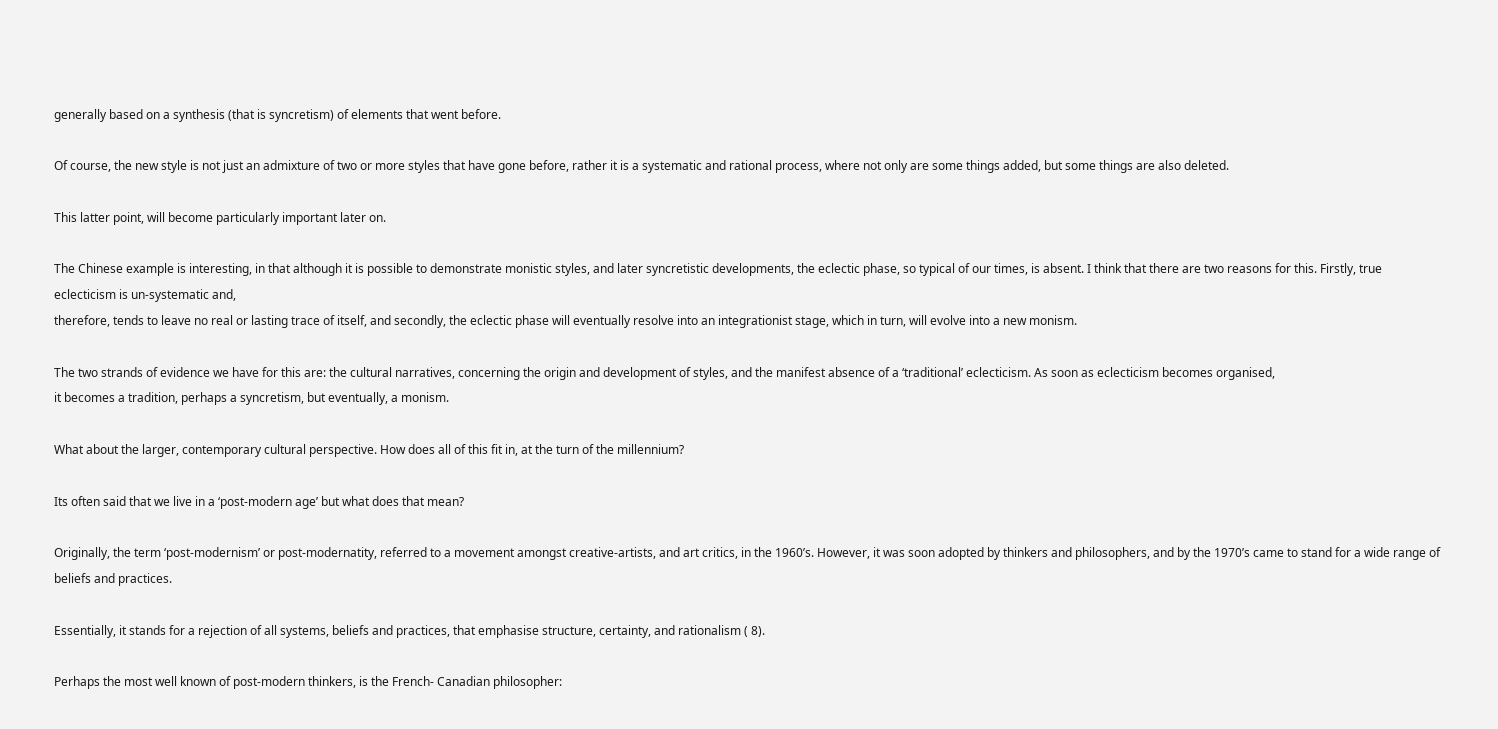generally based on a synthesis (that is syncretism) of elements that went before.

Of course, the new style is not just an admixture of two or more styles that have gone before, rather it is a systematic and rational process, where not only are some things added, but some things are also deleted.

This latter point, will become particularly important later on.

The Chinese example is interesting, in that although it is possible to demonstrate monistic styles, and later syncretistic developments, the eclectic phase, so typical of our times, is absent. I think that there are two reasons for this. Firstly, true eclecticism is un-systematic and,
therefore, tends to leave no real or lasting trace of itself, and secondly, the eclectic phase will eventually resolve into an integrationist stage, which in turn, will evolve into a new monism.

The two strands of evidence we have for this are: the cultural narratives, concerning the origin and development of styles, and the manifest absence of a ‘traditional’ eclecticism. As soon as eclecticism becomes organised,
it becomes a tradition, perhaps a syncretism, but eventually, a monism.

What about the larger, contemporary cultural perspective. How does all of this fit in, at the turn of the millennium?

Its often said that we live in a ‘post-modern age’ but what does that mean?

Originally, the term ‘post-modernism’ or post-modernatity, referred to a movement amongst creative-artists, and art critics, in the 1960’s. However, it was soon adopted by thinkers and philosophers, and by the 1970’s came to stand for a wide range of beliefs and practices.

Essentially, it stands for a rejection of all systems, beliefs and practices, that emphasise structure, certainty, and rationalism ( 8).

Perhaps the most well known of post-modern thinkers, is the French- Canadian philosopher: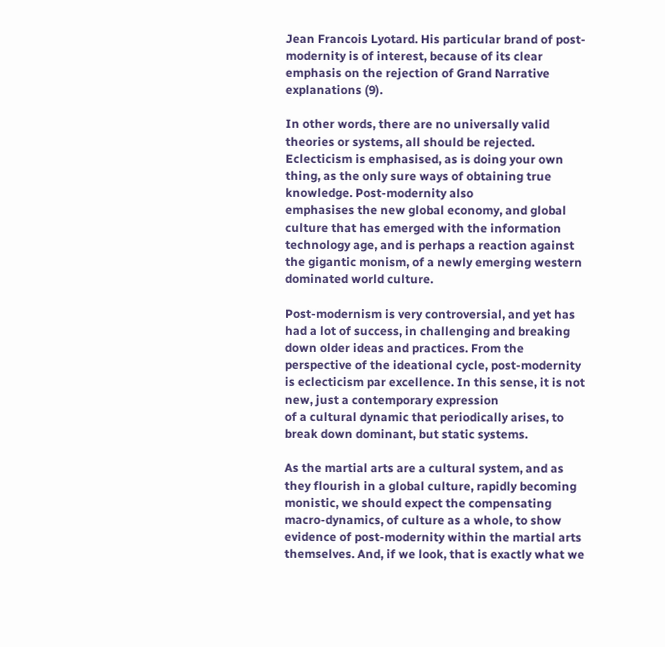Jean Francois Lyotard. His particular brand of post-modernity is of interest, because of its clear emphasis on the rejection of Grand Narrative explanations (9).

In other words, there are no universally valid theories or systems, all should be rejected. Eclecticism is emphasised, as is doing your own thing, as the only sure ways of obtaining true knowledge. Post-modernity also
emphasises the new global economy, and global culture that has emerged with the information technology age, and is perhaps a reaction against the gigantic monism, of a newly emerging western dominated world culture.

Post-modernism is very controversial, and yet has had a lot of success, in challenging and breaking down older ideas and practices. From the perspective of the ideational cycle, post-modernity is eclecticism par excellence. In this sense, it is not new, just a contemporary expression
of a cultural dynamic that periodically arises, to break down dominant, but static systems.

As the martial arts are a cultural system, and as they flourish in a global culture, rapidly becoming monistic, we should expect the compensating macro-dynamics, of culture as a whole, to show evidence of post-modernity within the martial arts themselves. And, if we look, that is exactly what we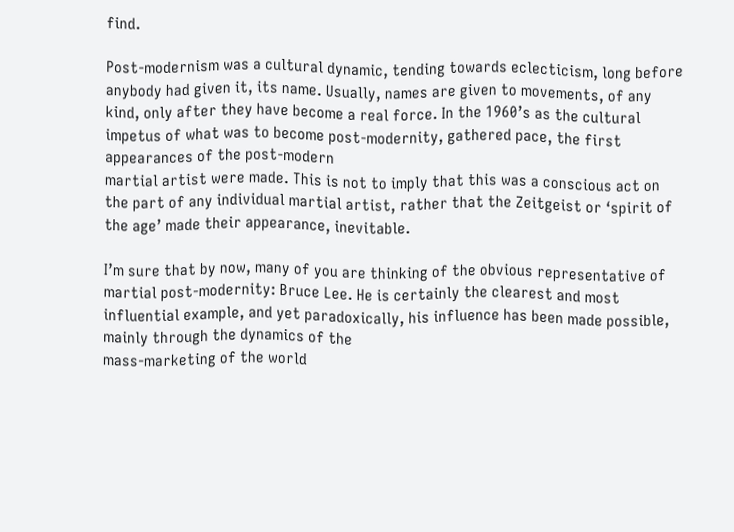find.

Post-modernism was a cultural dynamic, tending towards eclecticism, long before anybody had given it, its name. Usually, names are given to movements, of any kind, only after they have become a real force. In the 1960’s as the cultural impetus of what was to become post-modernity, gathered pace, the first appearances of the post-modern
martial artist were made. This is not to imply that this was a conscious act on the part of any individual martial artist, rather that the Zeitgeist or ‘spirit of the age’ made their appearance, inevitable.

I’m sure that by now, many of you are thinking of the obvious representative of martial post-modernity: Bruce Lee. He is certainly the clearest and most influential example, and yet paradoxically, his influence has been made possible, mainly through the dynamics of the
mass-marketing of the world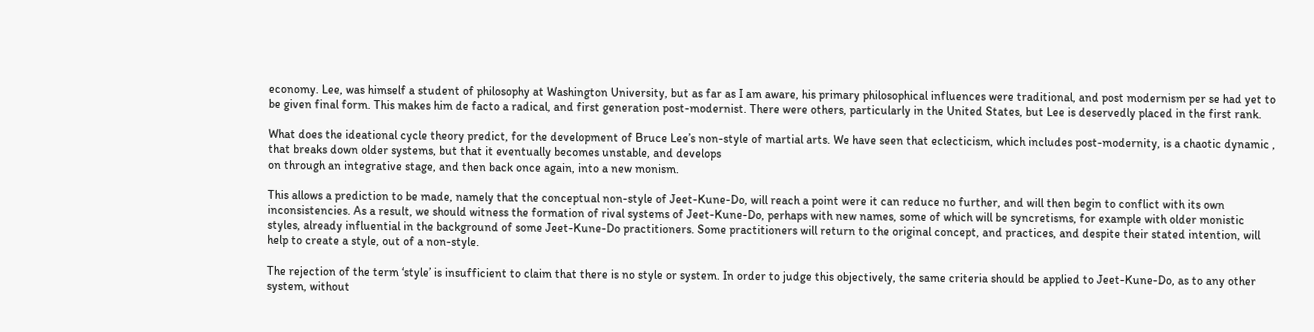economy. Lee, was himself a student of philosophy at Washington University, but as far as I am aware, his primary philosophical influences were traditional, and post modernism per se had yet to be given final form. This makes him de facto a radical, and first generation post-modernist. There were others, particularly in the United States, but Lee is deservedly placed in the first rank.

What does the ideational cycle theory predict, for the development of Bruce Lee’s non-style of martial arts. We have seen that eclecticism, which includes post-modernity, is a chaotic dynamic , that breaks down older systems, but that it eventually becomes unstable, and develops
on through an integrative stage, and then back once again, into a new monism.

This allows a prediction to be made, namely that the conceptual non-style of Jeet-Kune-Do, will reach a point were it can reduce no further, and will then begin to conflict with its own inconsistencies. As a result, we should witness the formation of rival systems of Jeet-Kune-Do, perhaps with new names, some of which will be syncretisms, for example with older monistic styles, already influential in the background of some Jeet-Kune-Do practitioners. Some practitioners will return to the original concept, and practices, and despite their stated intention, will help to create a style, out of a non-style.

The rejection of the term ‘style’ is insufficient to claim that there is no style or system. In order to judge this objectively, the same criteria should be applied to Jeet-Kune-Do, as to any other system, without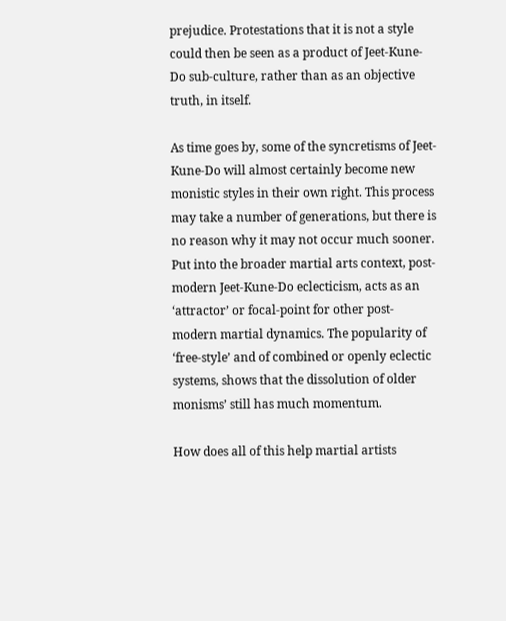prejudice. Protestations that it is not a style could then be seen as a product of Jeet-Kune-Do sub-culture, rather than as an objective truth, in itself.

As time goes by, some of the syncretisms of Jeet-Kune-Do will almost certainly become new monistic styles in their own right. This process may take a number of generations, but there is no reason why it may not occur much sooner.
Put into the broader martial arts context, post-modern Jeet-Kune-Do eclecticism, acts as an ‘attractor’ or focal-point for other post-modern martial dynamics. The popularity of ‘free-style’ and of combined or openly eclectic systems, shows that the dissolution of older monisms’ still has much momentum.

How does all of this help martial artists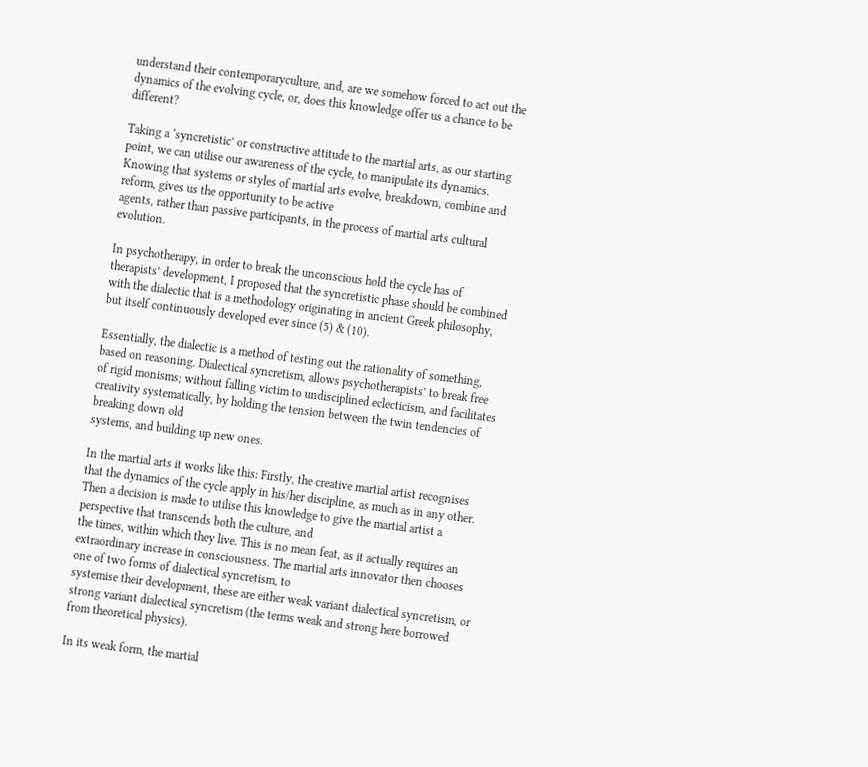understand their contemporaryculture, and, are we somehow forced to act out the dynamics of the evolving cycle, or, does this knowledge offer us a chance to be different?

Taking a ‘syncretistic’ or constructive attitude to the martial arts, as our starting point, we can utilise our awareness of the cycle, to manipulate its dynamics. Knowing that systems or styles of martial arts evolve, breakdown, combine and reform, gives us the opportunity to be active
agents, rather than passive participants, in the process of martial arts cultural evolution.

In psychotherapy, in order to break the unconscious hold the cycle has of therapists’ development, I proposed that the syncretistic phase should be combined with the dialectic that is a methodology originating in ancient Greek philosophy, but itself continuously developed ever since (5) & (10).

Essentially, the dialectic is a method of testing out the rationality of something, based on reasoning. Dialectical syncretism, allows psychotherapists’ to break free of rigid monisms; without falling victim to undisciplined eclecticism, and facilitates creativity systematically, by holding the tension between the twin tendencies of breaking down old
systems, and building up new ones.

In the martial arts it works like this: Firstly, the creative martial artist recognises that the dynamics of the cycle apply in his/her discipline, as much as in any other. Then a decision is made to utilise this knowledge to give the martial artist a perspective that transcends both the culture, and
the times, within which they live. This is no mean feat, as it actually requires an extraordinary increase in consciousness. The martial arts innovator then chooses one of two forms of dialectical syncretism, to
systemise their development, these are either weak variant dialectical syncretism, or strong variant dialectical syncretism (the terms weak and strong here borrowed from theoretical physics).

In its weak form, the martial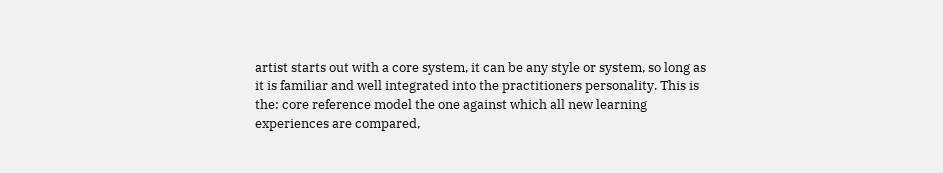artist starts out with a core system, it can be any style or system, so long as it is familiar and well integrated into the practitioners personality. This is the: core reference model the one against which all new learning experiences are compared,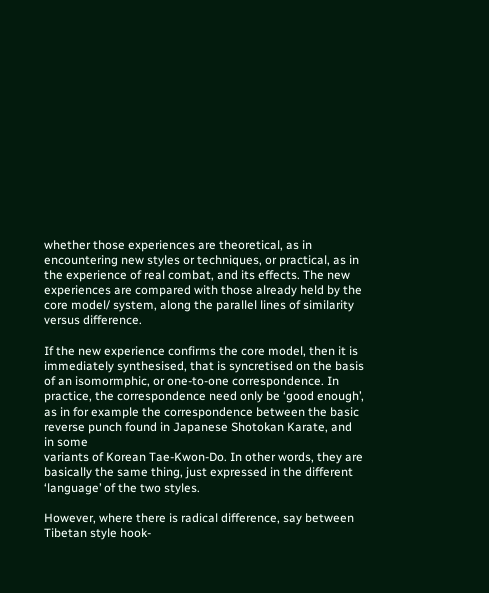whether those experiences are theoretical, as in encountering new styles or techniques, or practical, as in the experience of real combat, and its effects. The new experiences are compared with those already held by the core model/ system, along the parallel lines of similarity versus difference.

If the new experience confirms the core model, then it is immediately synthesised, that is syncretised on the basis of an isomormphic, or one-to-one correspondence. In practice, the correspondence need only be ‘good enough’, as in for example the correspondence between the basic reverse punch found in Japanese Shotokan Karate, and in some
variants of Korean Tae-Kwon-Do. In other words, they are basically the same thing, just expressed in the different ‘language’ of the two styles.

However, where there is radical difference, say between Tibetan style hook-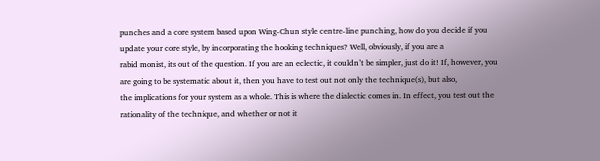punches and a core system based upon Wing-Chun style centre-line punching, how do you decide if you update your core style, by incorporating the hooking techniques? Well, obviously, if you are a
rabid monist, its out of the question. If you are an eclectic, it couldn’t be simpler, just do it! If, however, you are going to be systematic about it, then you have to test out not only the technique(s), but also,
the implications for your system as a whole. This is where the dialectic comes in. In effect, you test out the rationality of the technique, and whether or not it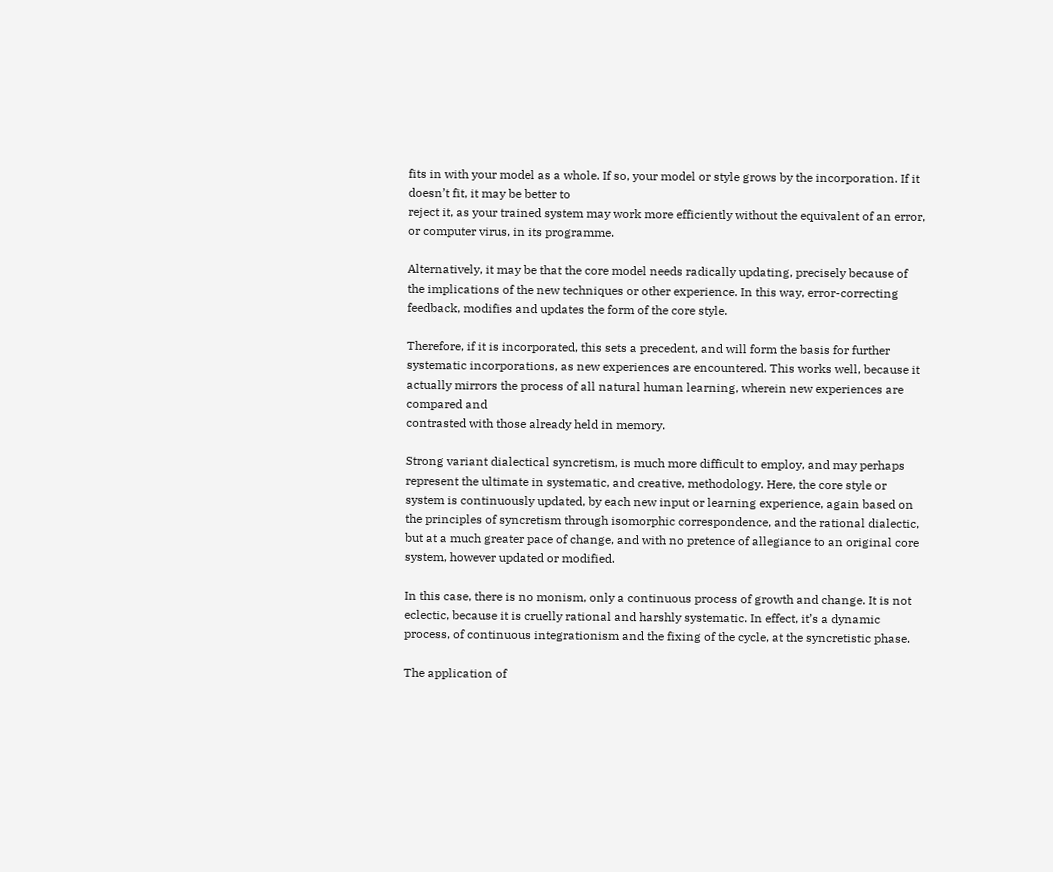fits in with your model as a whole. If so, your model or style grows by the incorporation. If it doesn’t fit, it may be better to
reject it, as your trained system may work more efficiently without the equivalent of an error, or computer virus, in its programme.

Alternatively, it may be that the core model needs radically updating, precisely because of the implications of the new techniques or other experience. In this way, error-correcting feedback, modifies and updates the form of the core style.

Therefore, if it is incorporated, this sets a precedent, and will form the basis for further systematic incorporations, as new experiences are encountered. This works well, because it actually mirrors the process of all natural human learning, wherein new experiences are compared and
contrasted with those already held in memory.

Strong variant dialectical syncretism, is much more difficult to employ, and may perhaps represent the ultimate in systematic, and creative, methodology. Here, the core style or system is continuously updated, by each new input or learning experience, again based on the principles of syncretism through isomorphic correspondence, and the rational dialectic, but at a much greater pace of change, and with no pretence of allegiance to an original core system, however updated or modified.

In this case, there is no monism, only a continuous process of growth and change. It is not eclectic, because it is cruelly rational and harshly systematic. In effect, it’s a dynamic process, of continuous integrationism and the fixing of the cycle, at the syncretistic phase.

The application of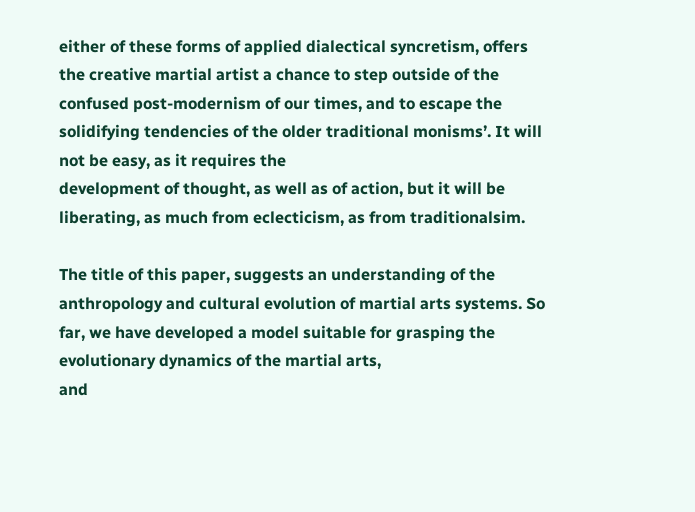either of these forms of applied dialectical syncretism, offers the creative martial artist a chance to step outside of the confused post-modernism of our times, and to escape the solidifying tendencies of the older traditional monisms’. It will not be easy, as it requires the
development of thought, as well as of action, but it will be liberating, as much from eclecticism, as from traditionalsim.

The title of this paper, suggests an understanding of the anthropology and cultural evolution of martial arts systems. So far, we have developed a model suitable for grasping the evolutionary dynamics of the martial arts,
and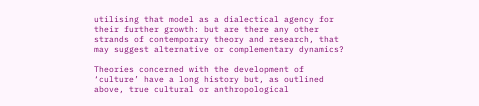utilising that model as a dialectical agency for their further growth: but are there any other strands of contemporary theory and research, that may suggest alternative or complementary dynamics?

Theories concerned with the development of ‘culture’ have a long history but, as outlined above, true cultural or anthropological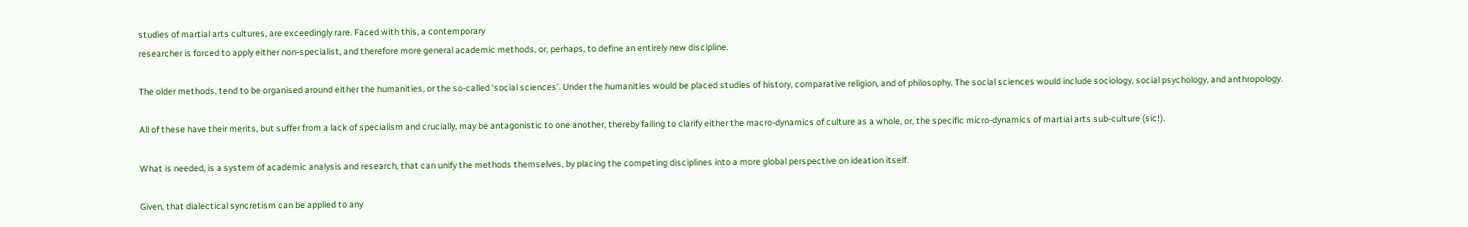studies of martial arts cultures, are exceedingly rare. Faced with this, a contemporary
researcher is forced to apply either non-specialist, and therefore more general academic methods, or, perhaps, to define an entirely new discipline.

The older methods, tend to be organised around either the humanities, or the so-called ‘social sciences’. Under the humanities would be placed studies of history, comparative religion, and of philosophy. The social sciences would include sociology, social psychology, and anthropology.

All of these have their merits, but suffer from a lack of specialism and crucially, may be antagonistic to one another, thereby failing to clarify either the macro-dynamics of culture as a whole, or, the specific micro-dynamics of martial arts sub-culture (sic!).

What is needed, is a system of academic analysis and research, that can unify the methods themselves, by placing the competing disciplines into a more global perspective on ideation itself.

Given, that dialectical syncretism can be applied to any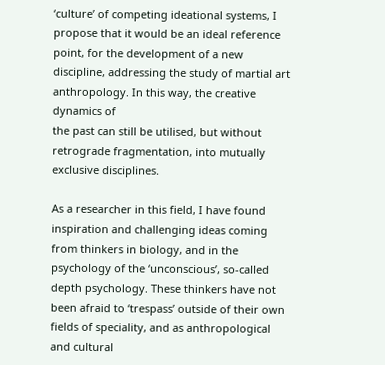‘culture’ of competing ideational systems, I propose that it would be an ideal reference point, for the development of a new discipline, addressing the study of martial art anthropology. In this way, the creative dynamics of
the past can still be utilised, but without retrograde fragmentation, into mutually exclusive disciplines.

As a researcher in this field, I have found inspiration and challenging ideas coming from thinkers in biology, and in the psychology of the ‘unconscious’, so-called depth psychology. These thinkers have not been afraid to ‘trespass’ outside of their own fields of speciality, and as anthropological and cultural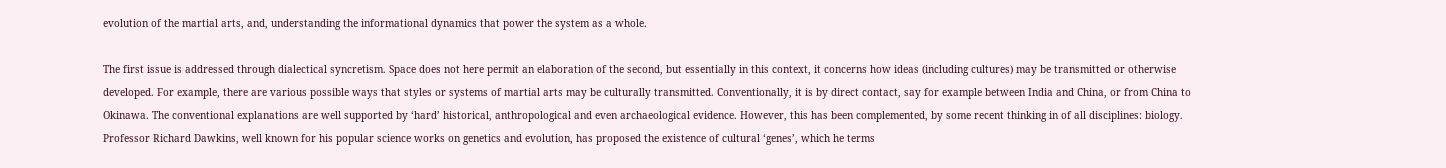evolution of the martial arts, and, understanding the informational dynamics that power the system as a whole.

The first issue is addressed through dialectical syncretism. Space does not here permit an elaboration of the second, but essentially in this context, it concerns how ideas (including cultures) may be transmitted or otherwise developed. For example, there are various possible ways that styles or systems of martial arts may be culturally transmitted. Conventionally, it is by direct contact, say for example between India and China, or from China to Okinawa. The conventional explanations are well supported by ‘hard’ historical, anthropological and even archaeological evidence. However, this has been complemented, by some recent thinking in of all disciplines: biology. Professor Richard Dawkins, well known for his popular science works on genetics and evolution, has proposed the existence of cultural ‘genes’, which he terms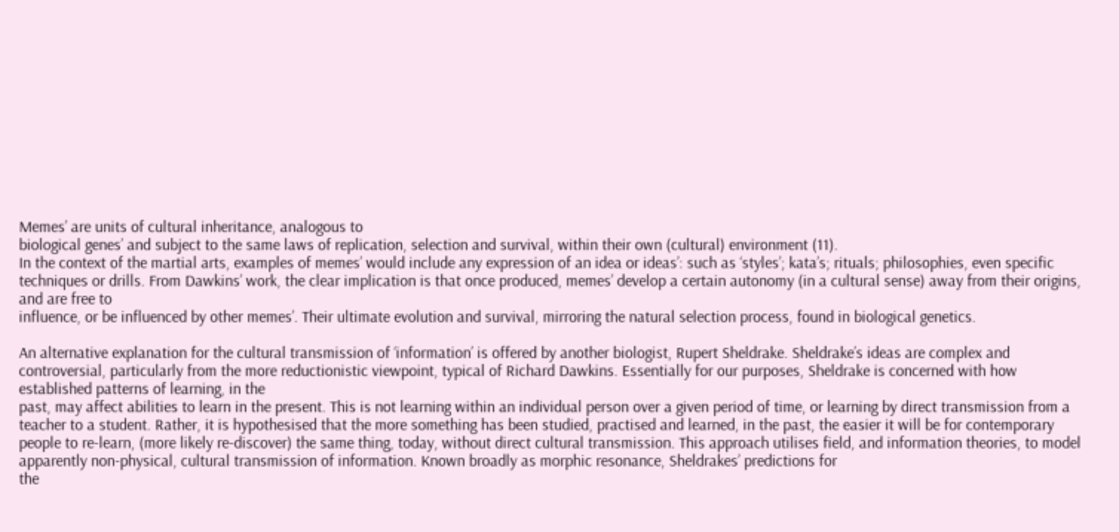Memes’ are units of cultural inheritance, analogous to
biological genes’ and subject to the same laws of replication, selection and survival, within their own (cultural) environment (11).
In the context of the martial arts, examples of memes’ would include any expression of an idea or ideas’: such as ‘styles’; kata’s; rituals; philosophies, even specific techniques or drills. From Dawkins’ work, the clear implication is that once produced, memes’ develop a certain autonomy (in a cultural sense) away from their origins, and are free to
influence, or be influenced by other memes’. Their ultimate evolution and survival, mirroring the natural selection process, found in biological genetics.

An alternative explanation for the cultural transmission of ‘information’ is offered by another biologist, Rupert Sheldrake. Sheldrake’s ideas are complex and controversial, particularly from the more reductionistic viewpoint, typical of Richard Dawkins. Essentially for our purposes, Sheldrake is concerned with how established patterns of learning, in the
past, may affect abilities to learn in the present. This is not learning within an individual person over a given period of time, or learning by direct transmission from a teacher to a student. Rather, it is hypothesised that the more something has been studied, practised and learned, in the past, the easier it will be for contemporary people to re-learn, (more likely re-discover) the same thing, today, without direct cultural transmission. This approach utilises field, and information theories, to model apparently non-physical, cultural transmission of information. Known broadly as morphic resonance, Sheldrakes’ predictions for
the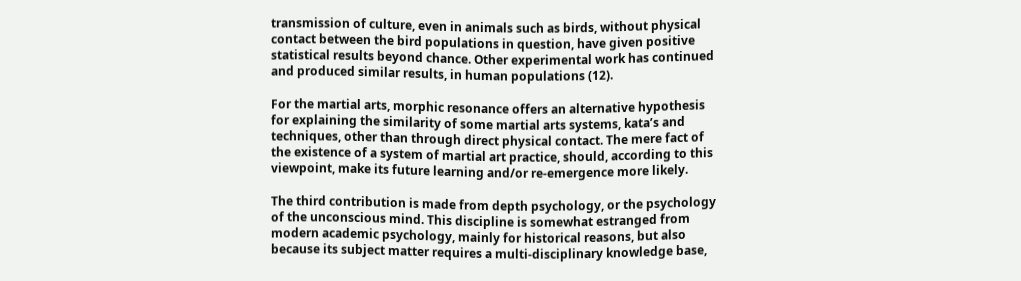transmission of culture, even in animals such as birds, without physical contact between the bird populations in question, have given positive statistical results beyond chance. Other experimental work has continued and produced similar results, in human populations (12).

For the martial arts, morphic resonance offers an alternative hypothesis for explaining the similarity of some martial arts systems, kata’s and techniques, other than through direct physical contact. The mere fact of the existence of a system of martial art practice, should, according to this
viewpoint, make its future learning and/or re-emergence more likely.

The third contribution is made from depth psychology, or the psychology of the unconscious mind. This discipline is somewhat estranged from modern academic psychology, mainly for historical reasons, but also because its subject matter requires a multi-disciplinary knowledge base,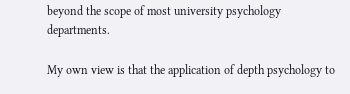beyond the scope of most university psychology departments.

My own view is that the application of depth psychology to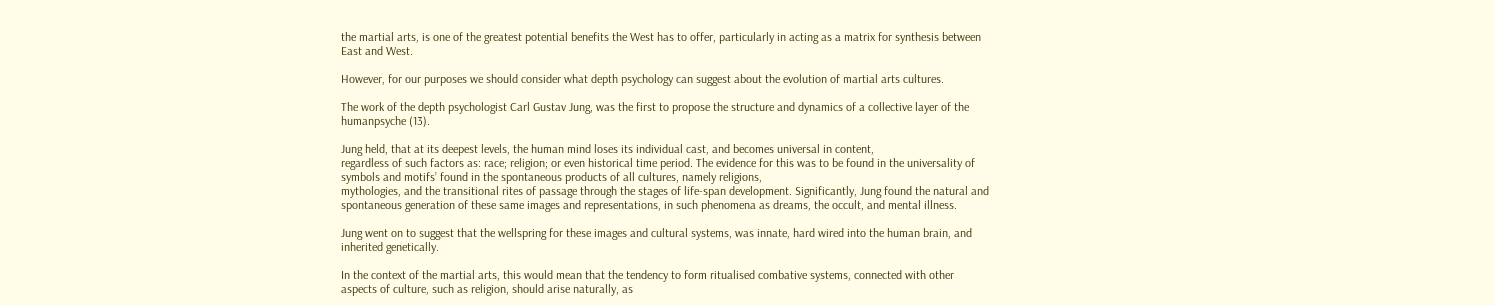the martial arts, is one of the greatest potential benefits the West has to offer, particularly in acting as a matrix for synthesis between East and West.

However, for our purposes we should consider what depth psychology can suggest about the evolution of martial arts cultures.

The work of the depth psychologist Carl Gustav Jung, was the first to propose the structure and dynamics of a collective layer of the humanpsyche (13).

Jung held, that at its deepest levels, the human mind loses its individual cast, and becomes universal in content,
regardless of such factors as: race; religion; or even historical time period. The evidence for this was to be found in the universality of symbols and motifs’ found in the spontaneous products of all cultures, namely religions,
mythologies, and the transitional rites of passage through the stages of life-span development. Significantly, Jung found the natural and spontaneous generation of these same images and representations, in such phenomena as dreams, the occult, and mental illness.

Jung went on to suggest that the wellspring for these images and cultural systems, was innate, hard wired into the human brain, and inherited genetically.

In the context of the martial arts, this would mean that the tendency to form ritualised combative systems, connected with other aspects of culture, such as religion, should arise naturally, as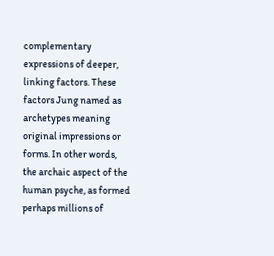complementary expressions of deeper, linking factors. These factors Jung named as archetypes meaning original impressions or forms. In other words, the archaic aspect of the human psyche, as formed perhaps millions of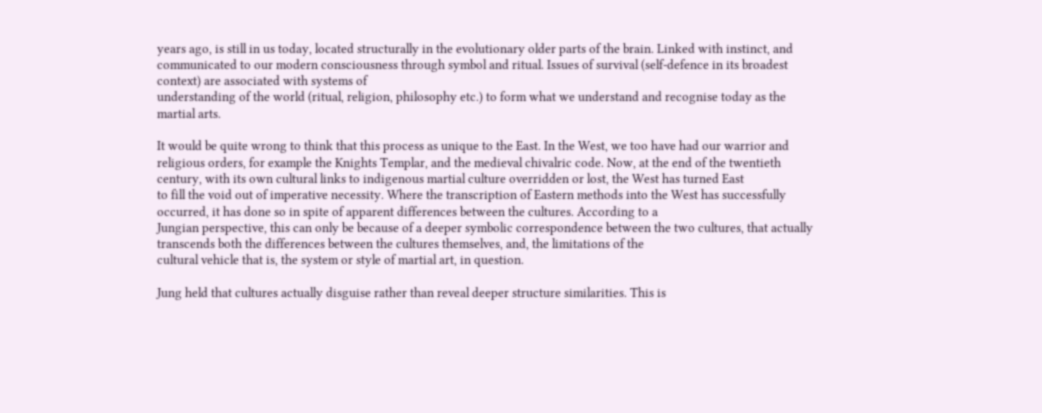years ago, is still in us today, located structurally in the evolutionary older parts of the brain. Linked with instinct, and communicated to our modern consciousness through symbol and ritual. Issues of survival (self-defence in its broadest context) are associated with systems of
understanding of the world (ritual, religion, philosophy etc.) to form what we understand and recognise today as the martial arts.

It would be quite wrong to think that this process as unique to the East. In the West, we too have had our warrior and religious orders, for example the Knights Templar, and the medieval chivalric code. Now, at the end of the twentieth century, with its own cultural links to indigenous martial culture overridden or lost, the West has turned East
to fill the void out of imperative necessity. Where the transcription of Eastern methods into the West has successfully occurred, it has done so in spite of apparent differences between the cultures. According to a
Jungian perspective, this can only be because of a deeper symbolic correspondence between the two cultures, that actually transcends both the differences between the cultures themselves, and, the limitations of the
cultural vehicle that is, the system or style of martial art, in question.

Jung held that cultures actually disguise rather than reveal deeper structure similarities. This is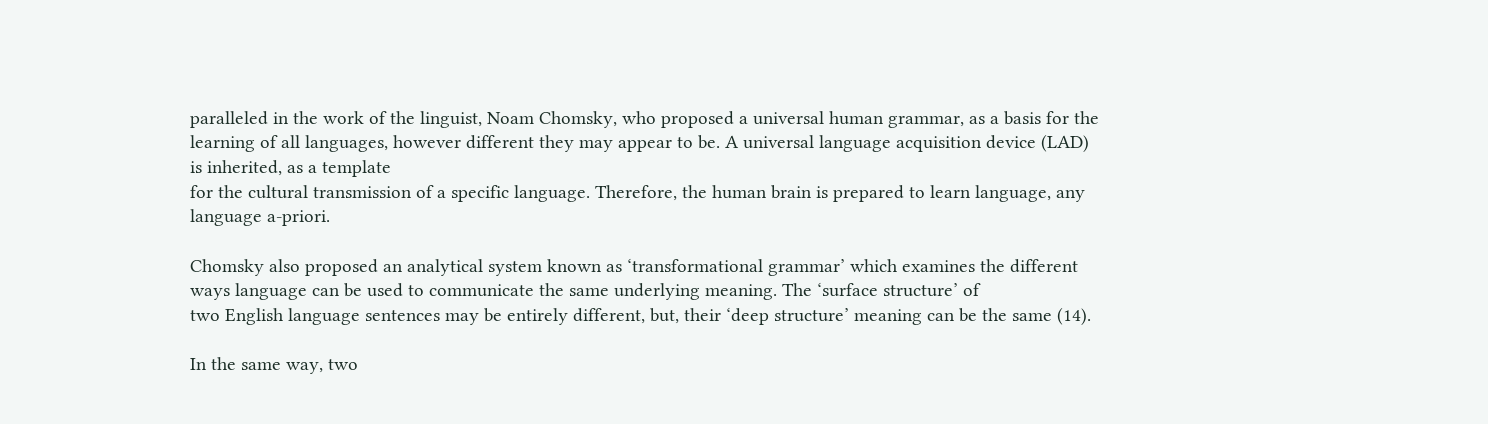paralleled in the work of the linguist, Noam Chomsky, who proposed a universal human grammar, as a basis for the learning of all languages, however different they may appear to be. A universal language acquisition device (LAD) is inherited, as a template
for the cultural transmission of a specific language. Therefore, the human brain is prepared to learn language, any language a-priori.

Chomsky also proposed an analytical system known as ‘transformational grammar’ which examines the different ways language can be used to communicate the same underlying meaning. The ‘surface structure’ of
two English language sentences may be entirely different, but, their ‘deep structure’ meaning can be the same (14).

In the same way, two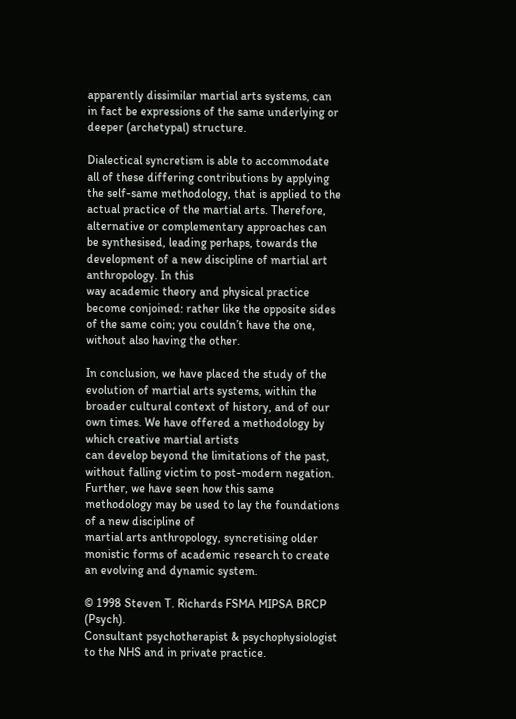apparently dissimilar martial arts systems, can in fact be expressions of the same underlying or deeper (archetypal) structure.

Dialectical syncretism is able to accommodate all of these differing contributions by applying the self-same methodology, that is applied to the actual practice of the martial arts. Therefore, alternative or complementary approaches can be synthesised, leading perhaps, towards the development of a new discipline of martial art anthropology. In this
way academic theory and physical practice become conjoined: rather like the opposite sides of the same coin; you couldn’t have the one, without also having the other.

In conclusion, we have placed the study of the evolution of martial arts systems, within the broader cultural context of history, and of our own times. We have offered a methodology by which creative martial artists
can develop beyond the limitations of the past, without falling victim to post-modern negation. Further, we have seen how this same methodology may be used to lay the foundations of a new discipline of
martial arts anthropology, syncretising older monistic forms of academic research to create an evolving and dynamic system.

© 1998 Steven T. Richards FSMA MIPSA BRCP (Psych).
Consultant psychotherapist & psychophysiologist to the NHS and in private practice.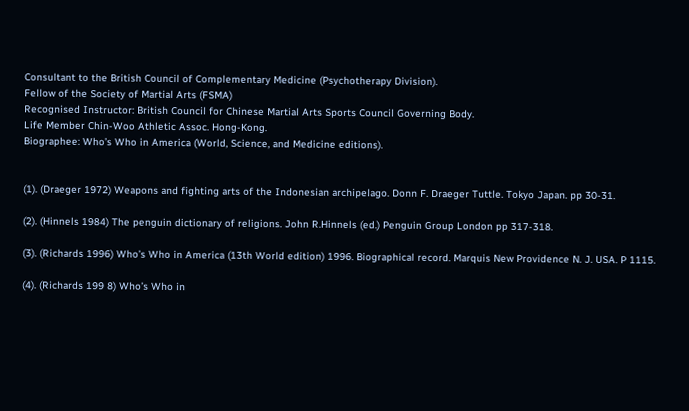Consultant to the British Council of Complementary Medicine (Psychotherapy Division).
Fellow of the Society of Martial Arts (FSMA)
Recognised Instructor: British Council for Chinese Martial Arts Sports Council Governing Body.
Life Member Chin-Woo Athletic Assoc. Hong-Kong.
Biographee: Who’s Who in America (World, Science, and Medicine editions).


(1). (Draeger 1972) Weapons and fighting arts of the Indonesian archipelago. Donn F. Draeger Tuttle. Tokyo Japan. pp 30-31.

(2). (Hinnels 1984) The penguin dictionary of religions. John R.Hinnels (ed.) Penguin Group London pp 317-318.

(3). (Richards 1996) Who’s Who in America (13th World edition) 1996. Biographical record. Marquis New Providence N. J. USA. P 1115.

(4). (Richards 199 8) Who’s Who in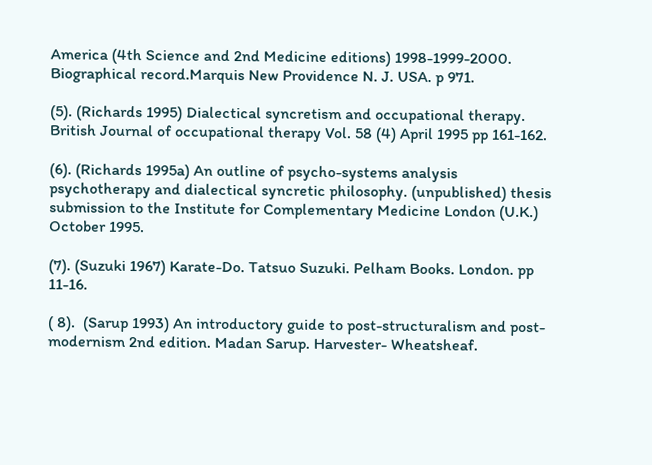America (4th Science and 2nd Medicine editions) 1998-1999-2000. Biographical record.Marquis New Providence N. J. USA. p 971.

(5). (Richards 1995) Dialectical syncretism and occupational therapy. British Journal of occupational therapy Vol. 58 (4) April 1995 pp 161-162.

(6). (Richards 1995a) An outline of psycho-systems analysis psychotherapy and dialectical syncretic philosophy. (unpublished) thesis submission to the Institute for Complementary Medicine London (U.K.) October 1995.

(7). (Suzuki 1967) Karate-Do. Tatsuo Suzuki. Pelham Books. London. pp 11-16.

( 8).  (Sarup 1993) An introductory guide to post-structuralism and post-modernism 2nd edition. Madan Sarup. Harvester- Wheatsheaf.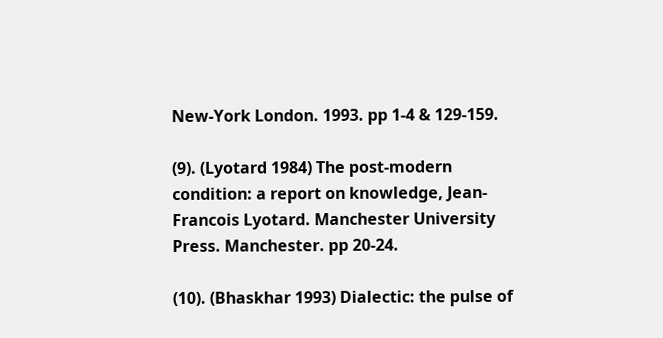New-York London. 1993. pp 1-4 & 129-159.

(9). (Lyotard 1984) The post-modern condition: a report on knowledge, Jean-Francois Lyotard. Manchester University Press. Manchester. pp 20-24.

(10). (Bhaskhar 1993) Dialectic: the pulse of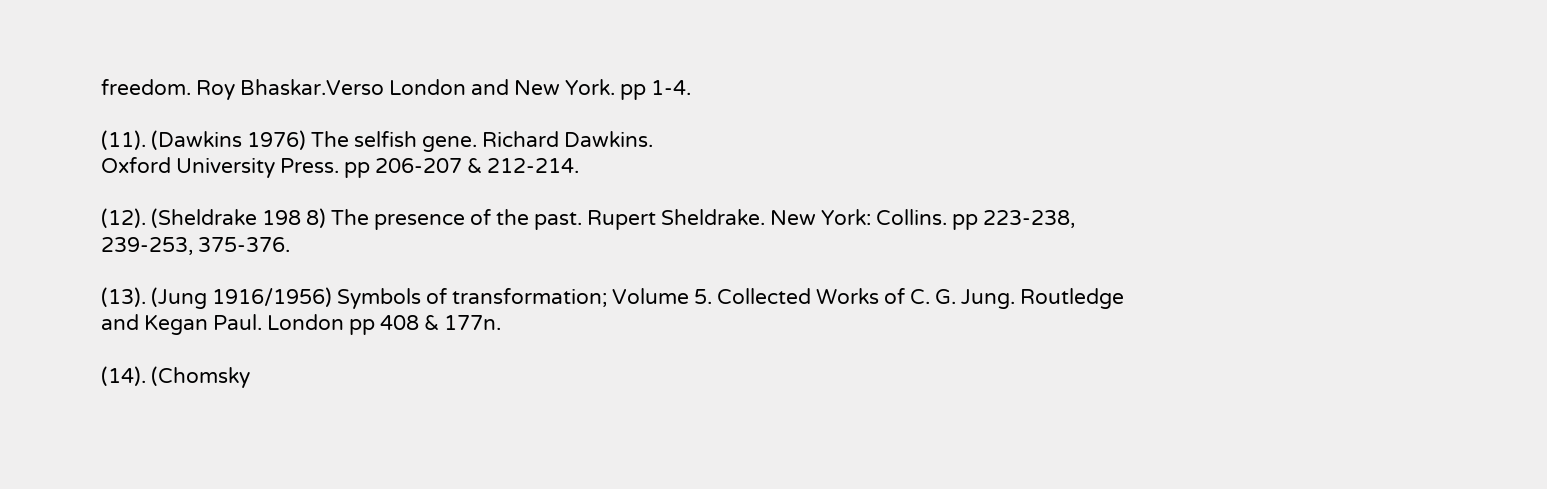freedom. Roy Bhaskar.Verso London and New York. pp 1-4.

(11). (Dawkins 1976) The selfish gene. Richard Dawkins.
Oxford University Press. pp 206-207 & 212-214.

(12). (Sheldrake 198 8) The presence of the past. Rupert Sheldrake. New York: Collins. pp 223-238, 239-253, 375-376.

(13). (Jung 1916/1956) Symbols of transformation; Volume 5. Collected Works of C. G. Jung. Routledge and Kegan Paul. London pp 408 & 177n.

(14). (Chomsky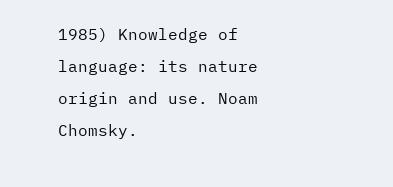1985) Knowledge of language: its nature origin and use. Noam Chomsky.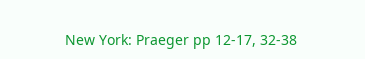New York: Praeger pp 12-17, 32-38